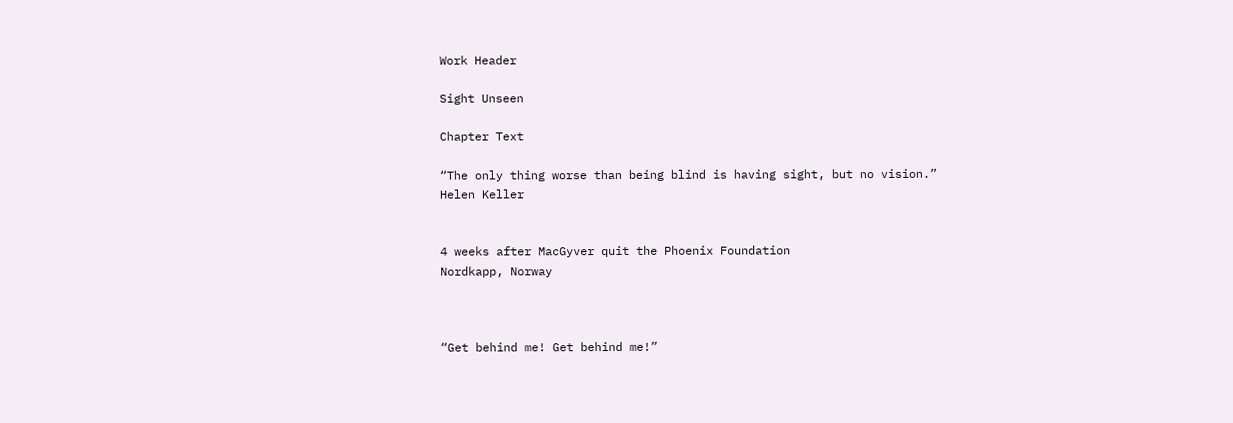Work Header

Sight Unseen

Chapter Text

“The only thing worse than being blind is having sight, but no vision.”
Helen Keller


4 weeks after MacGyver quit the Phoenix Foundation
Nordkapp, Norway



“Get behind me! Get behind me!”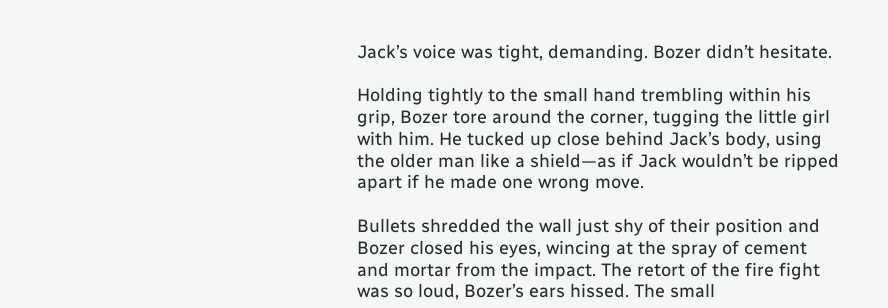Jack’s voice was tight, demanding. Bozer didn’t hesitate.

Holding tightly to the small hand trembling within his grip, Bozer tore around the corner, tugging the little girl with him. He tucked up close behind Jack’s body, using the older man like a shield—as if Jack wouldn’t be ripped apart if he made one wrong move.

Bullets shredded the wall just shy of their position and Bozer closed his eyes, wincing at the spray of cement and mortar from the impact. The retort of the fire fight was so loud, Bozer’s ears hissed. The small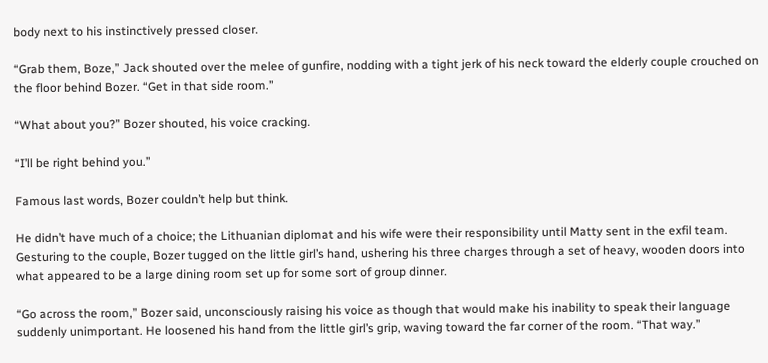body next to his instinctively pressed closer.

“Grab them, Boze,” Jack shouted over the melee of gunfire, nodding with a tight jerk of his neck toward the elderly couple crouched on the floor behind Bozer. “Get in that side room.”

“What about you?” Bozer shouted, his voice cracking.

“I’ll be right behind you.”

Famous last words, Bozer couldn’t help but think.

He didn’t have much of a choice; the Lithuanian diplomat and his wife were their responsibility until Matty sent in the exfil team. Gesturing to the couple, Bozer tugged on the little girl’s hand, ushering his three charges through a set of heavy, wooden doors into what appeared to be a large dining room set up for some sort of group dinner.

“Go across the room,” Bozer said, unconsciously raising his voice as though that would make his inability to speak their language suddenly unimportant. He loosened his hand from the little girl’s grip, waving toward the far corner of the room. “That way.”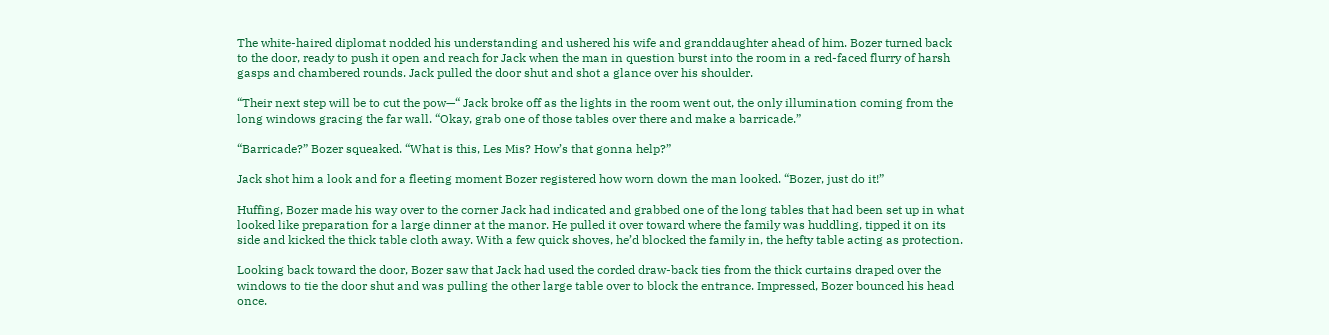The white-haired diplomat nodded his understanding and ushered his wife and granddaughter ahead of him. Bozer turned back to the door, ready to push it open and reach for Jack when the man in question burst into the room in a red-faced flurry of harsh gasps and chambered rounds. Jack pulled the door shut and shot a glance over his shoulder.

“Their next step will be to cut the pow—“ Jack broke off as the lights in the room went out, the only illumination coming from the long windows gracing the far wall. “Okay, grab one of those tables over there and make a barricade.”

“Barricade?” Bozer squeaked. “What is this, Les Mis? How’s that gonna help?”

Jack shot him a look and for a fleeting moment Bozer registered how worn down the man looked. “Bozer, just do it!”

Huffing, Bozer made his way over to the corner Jack had indicated and grabbed one of the long tables that had been set up in what looked like preparation for a large dinner at the manor. He pulled it over toward where the family was huddling, tipped it on its side and kicked the thick table cloth away. With a few quick shoves, he’d blocked the family in, the hefty table acting as protection.

Looking back toward the door, Bozer saw that Jack had used the corded draw-back ties from the thick curtains draped over the windows to tie the door shut and was pulling the other large table over to block the entrance. Impressed, Bozer bounced his head once.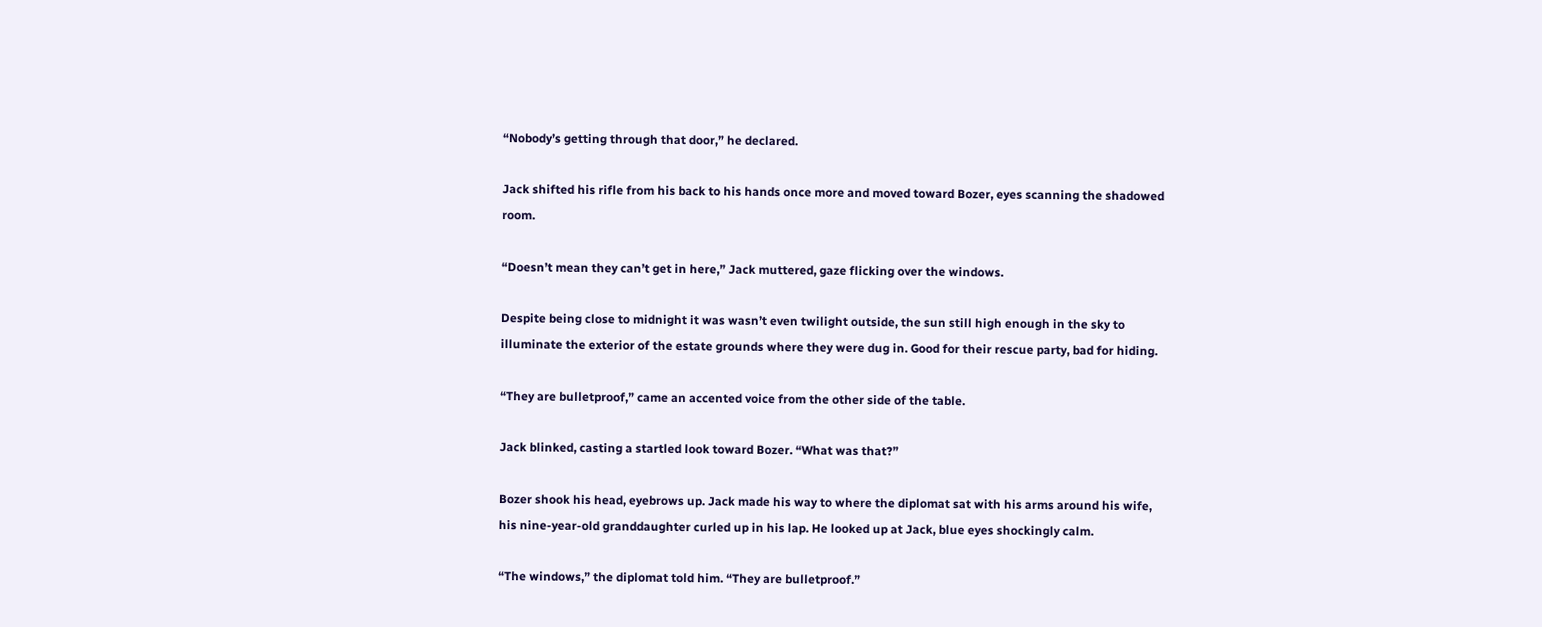“Nobody’s getting through that door,” he declared.

Jack shifted his rifle from his back to his hands once more and moved toward Bozer, eyes scanning the shadowed room.

“Doesn’t mean they can’t get in here,” Jack muttered, gaze flicking over the windows.

Despite being close to midnight it was wasn’t even twilight outside, the sun still high enough in the sky to illuminate the exterior of the estate grounds where they were dug in. Good for their rescue party, bad for hiding.

“They are bulletproof,” came an accented voice from the other side of the table.

Jack blinked, casting a startled look toward Bozer. “What was that?”

Bozer shook his head, eyebrows up. Jack made his way to where the diplomat sat with his arms around his wife, his nine-year-old granddaughter curled up in his lap. He looked up at Jack, blue eyes shockingly calm.

“The windows,” the diplomat told him. “They are bulletproof.”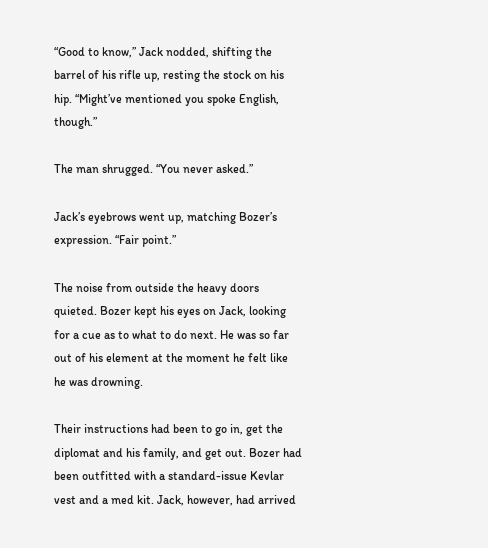“Good to know,” Jack nodded, shifting the barrel of his rifle up, resting the stock on his hip. “Might’ve mentioned you spoke English, though.”

The man shrugged. “You never asked.”

Jack’s eyebrows went up, matching Bozer’s expression. “Fair point.”

The noise from outside the heavy doors quieted. Bozer kept his eyes on Jack, looking for a cue as to what to do next. He was so far out of his element at the moment he felt like he was drowning.

Their instructions had been to go in, get the diplomat and his family, and get out. Bozer had been outfitted with a standard-issue Kevlar vest and a med kit. Jack, however, had arrived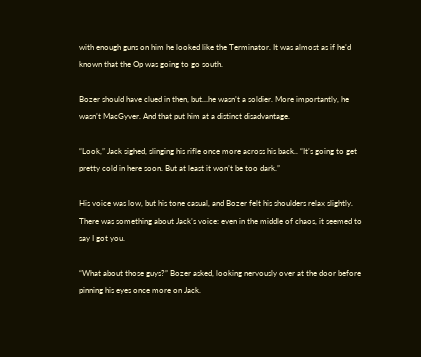with enough guns on him he looked like the Terminator. It was almost as if he’d known that the Op was going to go south.

Bozer should have clued in then, but…he wasn’t a soldier. More importantly, he wasn’t MacGyver. And that put him at a distinct disadvantage.

“Look,” Jack sighed, slinging his rifle once more across his back.. “It’s going to get pretty cold in here soon. But at least it won’t be too dark.”

His voice was low, but his tone casual, and Bozer felt his shoulders relax slightly. There was something about Jack’s voice: even in the middle of chaos, it seemed to say I got you.

“What about those guys?” Bozer asked, looking nervously over at the door before pinning his eyes once more on Jack.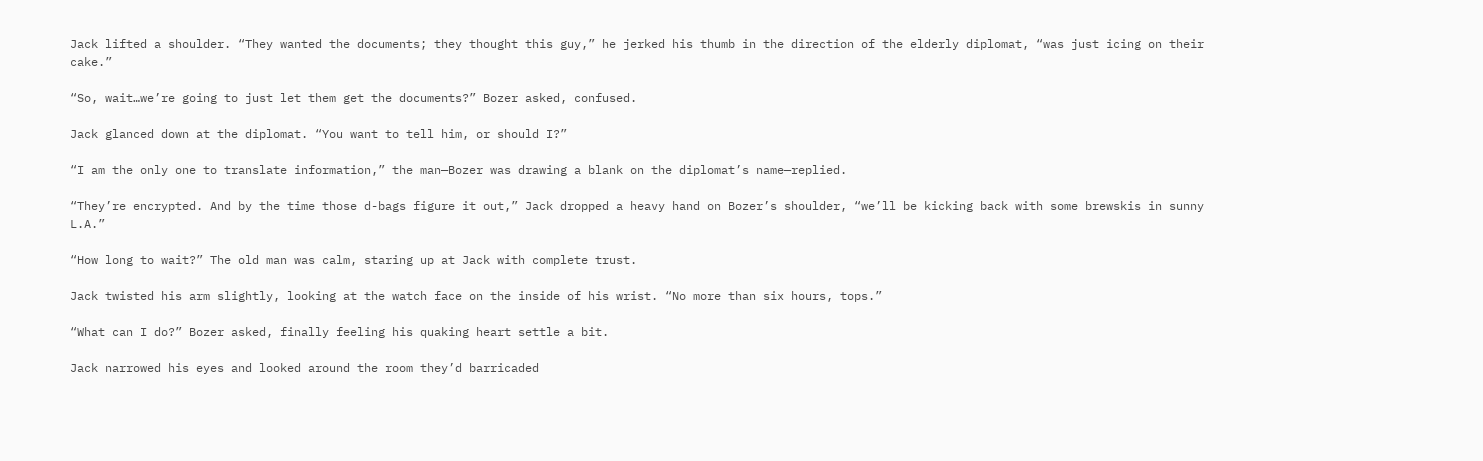Jack lifted a shoulder. “They wanted the documents; they thought this guy,” he jerked his thumb in the direction of the elderly diplomat, “was just icing on their cake.”

“So, wait…we’re going to just let them get the documents?” Bozer asked, confused.

Jack glanced down at the diplomat. “You want to tell him, or should I?”

“I am the only one to translate information,” the man—Bozer was drawing a blank on the diplomat’s name—replied.

“They’re encrypted. And by the time those d-bags figure it out,” Jack dropped a heavy hand on Bozer’s shoulder, “we’ll be kicking back with some brewskis in sunny L.A.”

“How long to wait?” The old man was calm, staring up at Jack with complete trust.

Jack twisted his arm slightly, looking at the watch face on the inside of his wrist. “No more than six hours, tops.”

“What can I do?” Bozer asked, finally feeling his quaking heart settle a bit.

Jack narrowed his eyes and looked around the room they’d barricaded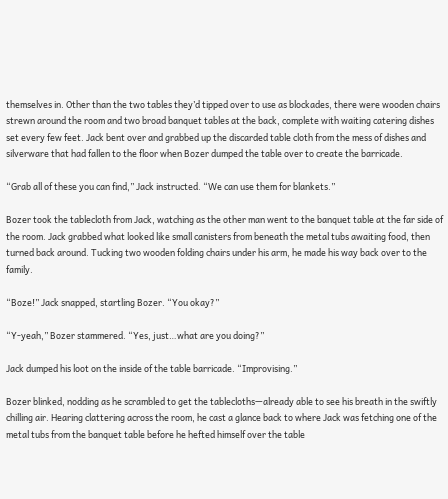themselves in. Other than the two tables they’d tipped over to use as blockades, there were wooden chairs strewn around the room and two broad banquet tables at the back, complete with waiting catering dishes set every few feet. Jack bent over and grabbed up the discarded table cloth from the mess of dishes and silverware that had fallen to the floor when Bozer dumped the table over to create the barricade.

“Grab all of these you can find,” Jack instructed. “We can use them for blankets.”

Bozer took the tablecloth from Jack, watching as the other man went to the banquet table at the far side of the room. Jack grabbed what looked like small canisters from beneath the metal tubs awaiting food, then turned back around. Tucking two wooden folding chairs under his arm, he made his way back over to the family.

“Boze!” Jack snapped, startling Bozer. “You okay?”

“Y-yeah,” Bozer stammered. “Yes, just…what are you doing?”

Jack dumped his loot on the inside of the table barricade. “Improvising.”

Bozer blinked, nodding as he scrambled to get the tablecloths—already able to see his breath in the swiftly chilling air. Hearing clattering across the room, he cast a glance back to where Jack was fetching one of the metal tubs from the banquet table before he hefted himself over the table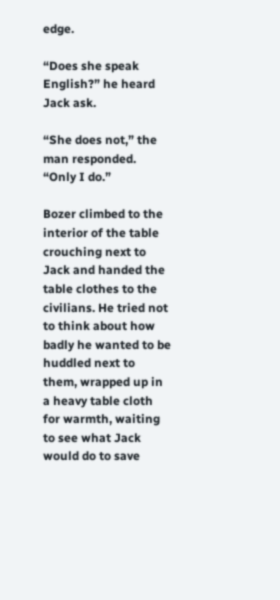edge.

“Does she speak English?” he heard Jack ask.

“She does not,” the man responded. “Only I do.”

Bozer climbed to the interior of the table crouching next to Jack and handed the table clothes to the civilians. He tried not to think about how badly he wanted to be huddled next to them, wrapped up in a heavy table cloth for warmth, waiting to see what Jack would do to save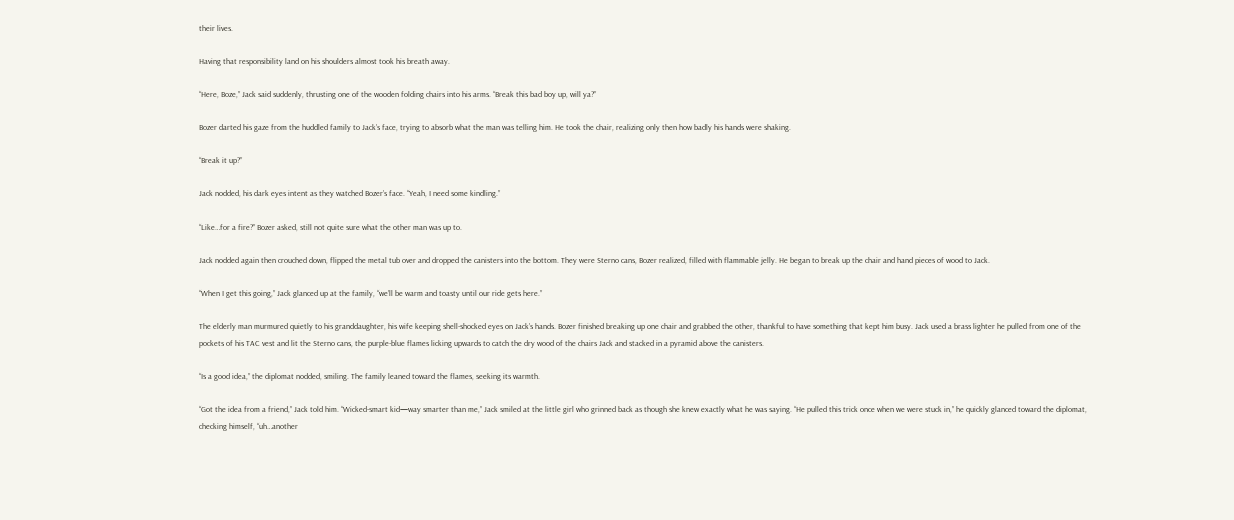their lives.

Having that responsibility land on his shoulders almost took his breath away.

“Here, Boze,” Jack said suddenly, thrusting one of the wooden folding chairs into his arms. “Break this bad boy up, will ya?”

Bozer darted his gaze from the huddled family to Jack’s face, trying to absorb what the man was telling him. He took the chair, realizing only then how badly his hands were shaking.

“Break it up?”

Jack nodded, his dark eyes intent as they watched Bozer’s face. “Yeah, I need some kindling.”

“Like…for a fire?” Bozer asked, still not quite sure what the other man was up to.

Jack nodded again then crouched down, flipped the metal tub over and dropped the canisters into the bottom. They were Sterno cans, Bozer realized, filled with flammable jelly. He began to break up the chair and hand pieces of wood to Jack.

“When I get this going,” Jack glanced up at the family, “we’ll be warm and toasty until our ride gets here.”

The elderly man murmured quietly to his granddaughter, his wife keeping shell-shocked eyes on Jack’s hands. Bozer finished breaking up one chair and grabbed the other, thankful to have something that kept him busy. Jack used a brass lighter he pulled from one of the pockets of his TAC vest and lit the Sterno cans, the purple-blue flames licking upwards to catch the dry wood of the chairs Jack and stacked in a pyramid above the canisters.

“Is a good idea,” the diplomat nodded, smiling. The family leaned toward the flames, seeking its warmth.

“Got the idea from a friend,” Jack told him. “Wicked-smart kid—way smarter than me,” Jack smiled at the little girl who grinned back as though she knew exactly what he was saying. “He pulled this trick once when we were stuck in,” he quickly glanced toward the diplomat, checking himself, “uh…another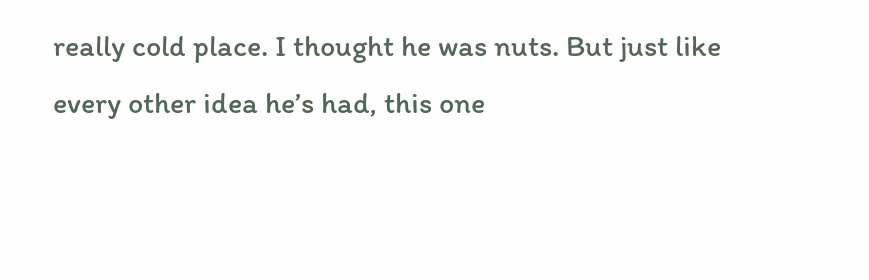really cold place. I thought he was nuts. But just like every other idea he’s had, this one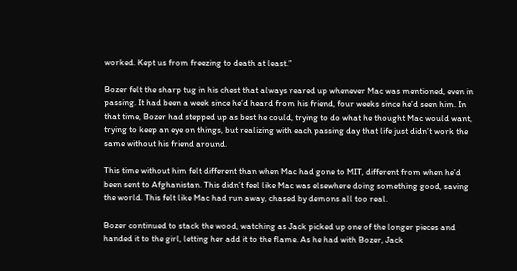worked. Kept us from freezing to death at least.”

Bozer felt the sharp tug in his chest that always reared up whenever Mac was mentioned, even in passing. It had been a week since he’d heard from his friend, four weeks since he’d seen him. In that time, Bozer had stepped up as best he could, trying to do what he thought Mac would want, trying to keep an eye on things, but realizing with each passing day that life just didn’t work the same without his friend around.

This time without him felt different than when Mac had gone to MIT, different from when he’d been sent to Afghanistan. This didn’t feel like Mac was elsewhere doing something good, saving the world. This felt like Mac had run away, chased by demons all too real.

Bozer continued to stack the wood, watching as Jack picked up one of the longer pieces and handed it to the girl, letting her add it to the flame. As he had with Bozer, Jack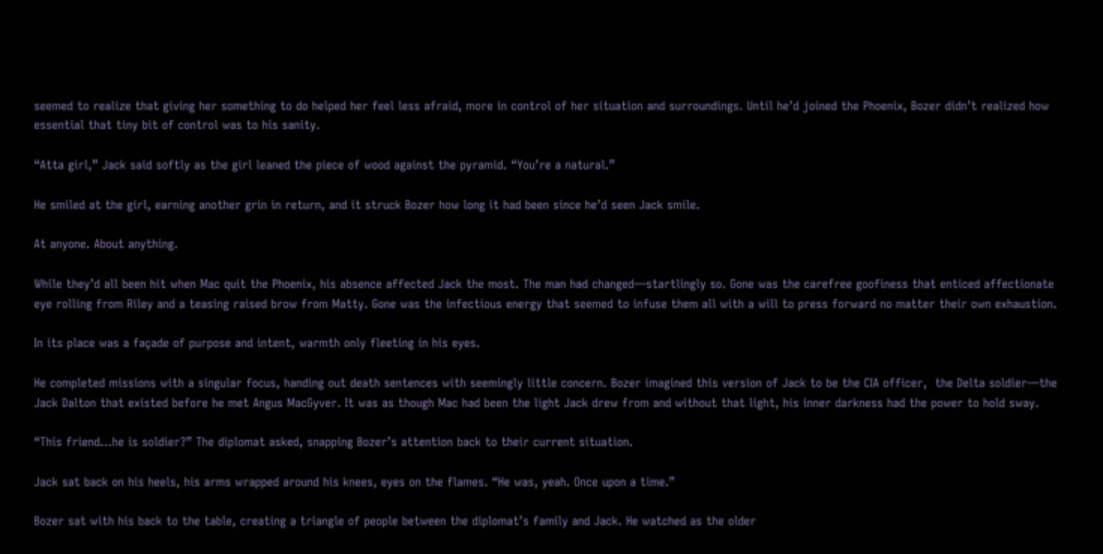seemed to realize that giving her something to do helped her feel less afraid, more in control of her situation and surroundings. Until he’d joined the Phoenix, Bozer didn’t realized how essential that tiny bit of control was to his sanity.

“Atta girl,” Jack said softly as the girl leaned the piece of wood against the pyramid. “You’re a natural.”

He smiled at the girl, earning another grin in return, and it struck Bozer how long it had been since he’d seen Jack smile.

At anyone. About anything.

While they’d all been hit when Mac quit the Phoenix, his absence affected Jack the most. The man had changed—startlingly so. Gone was the carefree goofiness that enticed affectionate eye rolling from Riley and a teasing raised brow from Matty. Gone was the infectious energy that seemed to infuse them all with a will to press forward no matter their own exhaustion.

In its place was a façade of purpose and intent, warmth only fleeting in his eyes.

He completed missions with a singular focus, handing out death sentences with seemingly little concern. Bozer imagined this version of Jack to be the CIA officer,  the Delta soldier—the Jack Dalton that existed before he met Angus MacGyver. It was as though Mac had been the light Jack drew from and without that light, his inner darkness had the power to hold sway.

“This friend…he is soldier?” The diplomat asked, snapping Bozer’s attention back to their current situation.

Jack sat back on his heels, his arms wrapped around his knees, eyes on the flames. “He was, yeah. Once upon a time.”

Bozer sat with his back to the table, creating a triangle of people between the diplomat’s family and Jack. He watched as the older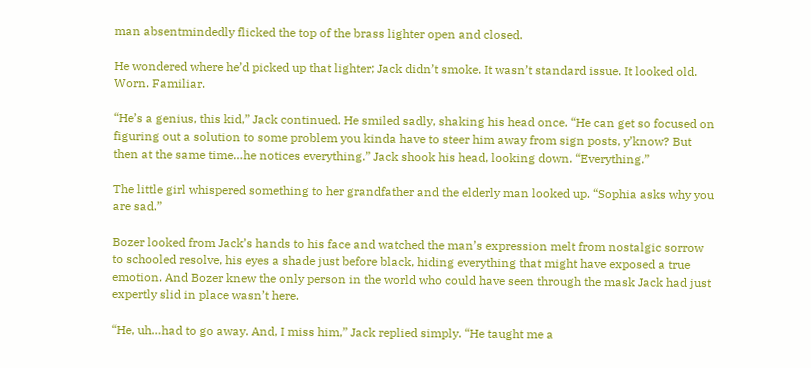man absentmindedly flicked the top of the brass lighter open and closed.

He wondered where he’d picked up that lighter; Jack didn’t smoke. It wasn’t standard issue. It looked old. Worn. Familiar.

“He’s a genius, this kid,” Jack continued. He smiled sadly, shaking his head once. “He can get so focused on figuring out a solution to some problem you kinda have to steer him away from sign posts, y’know? But then at the same time…he notices everything.” Jack shook his head, looking down. “Everything.”

The little girl whispered something to her grandfather and the elderly man looked up. “Sophia asks why you are sad.”

Bozer looked from Jack’s hands to his face and watched the man’s expression melt from nostalgic sorrow to schooled resolve, his eyes a shade just before black, hiding everything that might have exposed a true emotion. And Bozer knew the only person in the world who could have seen through the mask Jack had just expertly slid in place wasn’t here.

“He, uh…had to go away. And, I miss him,” Jack replied simply. “He taught me a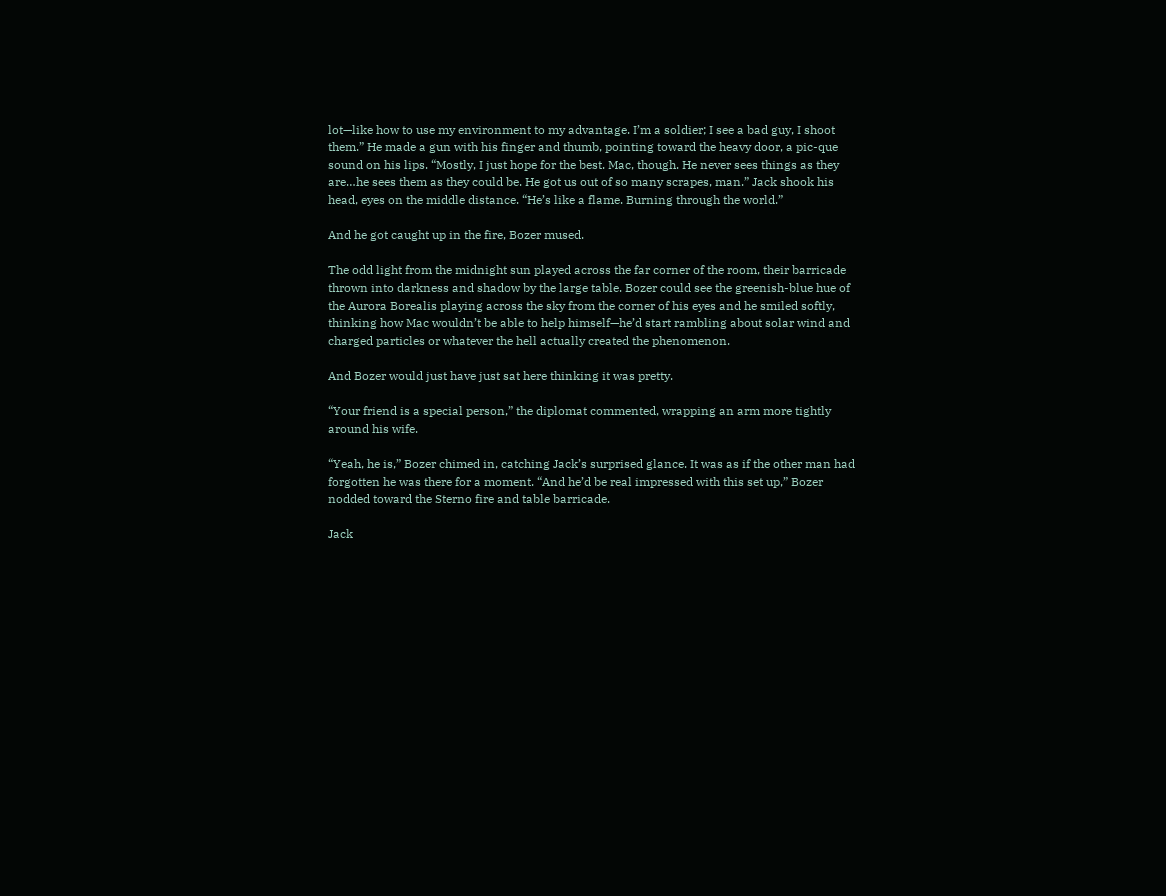lot—like how to use my environment to my advantage. I’m a soldier; I see a bad guy, I shoot them.” He made a gun with his finger and thumb, pointing toward the heavy door, a pic-que sound on his lips. “Mostly, I just hope for the best. Mac, though. He never sees things as they are…he sees them as they could be. He got us out of so many scrapes, man.” Jack shook his head, eyes on the middle distance. “He’s like a flame. Burning through the world.”

And he got caught up in the fire, Bozer mused.

The odd light from the midnight sun played across the far corner of the room, their barricade thrown into darkness and shadow by the large table. Bozer could see the greenish-blue hue of the Aurora Borealis playing across the sky from the corner of his eyes and he smiled softly, thinking how Mac wouldn’t be able to help himself—he’d start rambling about solar wind and charged particles or whatever the hell actually created the phenomenon.

And Bozer would just have just sat here thinking it was pretty.

“Your friend is a special person,” the diplomat commented, wrapping an arm more tightly around his wife.

“Yeah, he is,” Bozer chimed in, catching Jack’s surprised glance. It was as if the other man had forgotten he was there for a moment. “And he’d be real impressed with this set up,” Bozer nodded toward the Sterno fire and table barricade.

Jack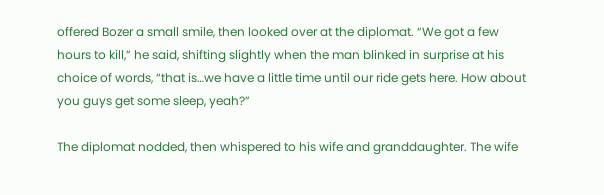offered Bozer a small smile, then looked over at the diplomat. “We got a few hours to kill,” he said, shifting slightly when the man blinked in surprise at his choice of words, “that is…we have a little time until our ride gets here. How about you guys get some sleep, yeah?”

The diplomat nodded, then whispered to his wife and granddaughter. The wife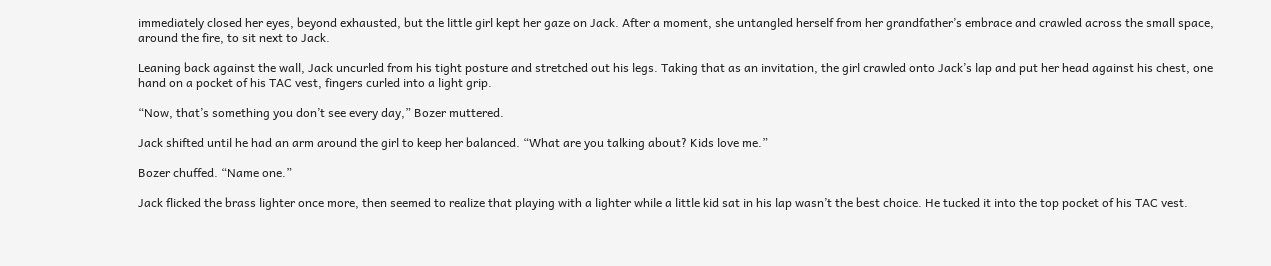immediately closed her eyes, beyond exhausted, but the little girl kept her gaze on Jack. After a moment, she untangled herself from her grandfather’s embrace and crawled across the small space, around the fire, to sit next to Jack.

Leaning back against the wall, Jack uncurled from his tight posture and stretched out his legs. Taking that as an invitation, the girl crawled onto Jack’s lap and put her head against his chest, one hand on a pocket of his TAC vest, fingers curled into a light grip.

“Now, that’s something you don’t see every day,” Bozer muttered.

Jack shifted until he had an arm around the girl to keep her balanced. “What are you talking about? Kids love me.”

Bozer chuffed. “Name one.”

Jack flicked the brass lighter once more, then seemed to realize that playing with a lighter while a little kid sat in his lap wasn’t the best choice. He tucked it into the top pocket of his TAC vest.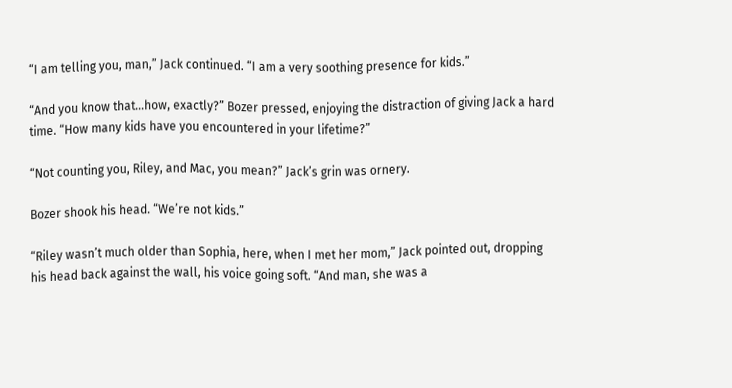“I am telling you, man,” Jack continued. “I am a very soothing presence for kids.”

“And you know that…how, exactly?” Bozer pressed, enjoying the distraction of giving Jack a hard time. “How many kids have you encountered in your lifetime?”

“Not counting you, Riley, and Mac, you mean?” Jack’s grin was ornery.

Bozer shook his head. “We’re not kids.”

“Riley wasn’t much older than Sophia, here, when I met her mom,” Jack pointed out, dropping his head back against the wall, his voice going soft. “And man, she was a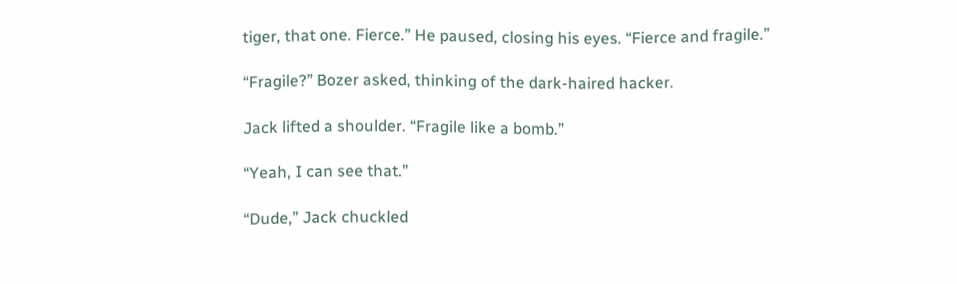tiger, that one. Fierce.” He paused, closing his eyes. “Fierce and fragile.”

“Fragile?” Bozer asked, thinking of the dark-haired hacker.

Jack lifted a shoulder. “Fragile like a bomb.”

“Yeah, I can see that.”

“Dude,” Jack chuckled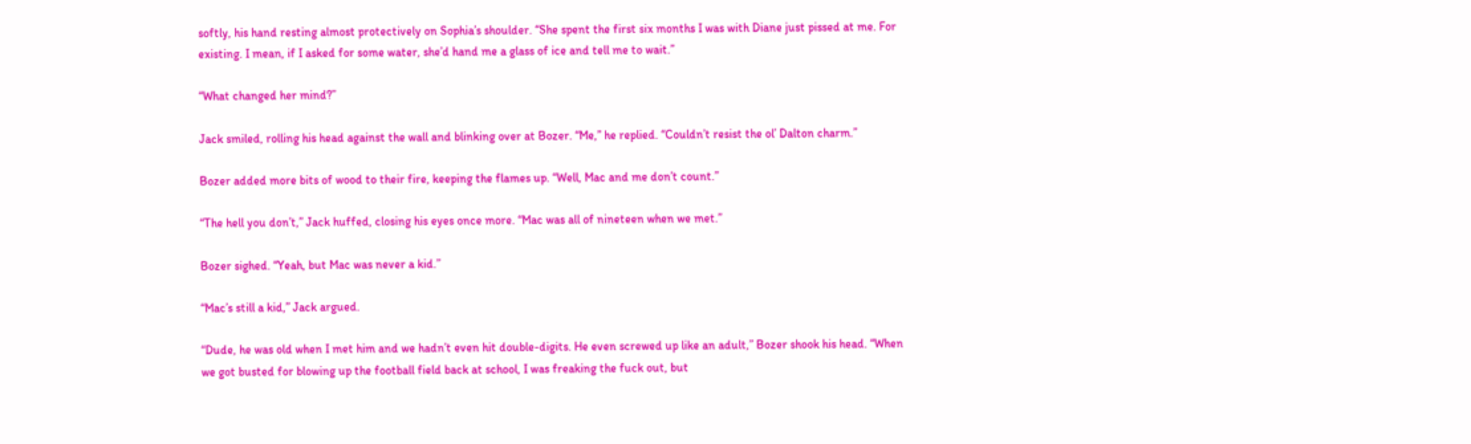softly, his hand resting almost protectively on Sophia’s shoulder. “She spent the first six months I was with Diane just pissed at me. For existing. I mean, if I asked for some water, she’d hand me a glass of ice and tell me to wait.”

“What changed her mind?”

Jack smiled, rolling his head against the wall and blinking over at Bozer. “Me,” he replied. “Couldn’t resist the ol’ Dalton charm.”

Bozer added more bits of wood to their fire, keeping the flames up. “Well, Mac and me don’t count.”

“The hell you don’t,” Jack huffed, closing his eyes once more. “Mac was all of nineteen when we met.”

Bozer sighed. “Yeah, but Mac was never a kid.”

“Mac’s still a kid,” Jack argued.

“Dude, he was old when I met him and we hadn’t even hit double-digits. He even screwed up like an adult,” Bozer shook his head. “When we got busted for blowing up the football field back at school, I was freaking the fuck out, but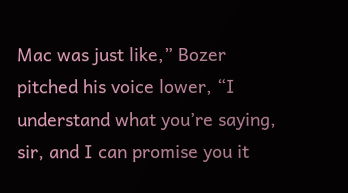Mac was just like,” Bozer pitched his voice lower, “I understand what you’re saying, sir, and I can promise you it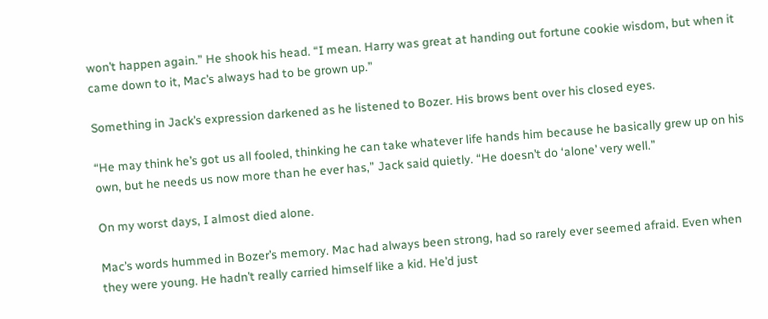won’t happen again.” He shook his head. “I mean. Harry was great at handing out fortune cookie wisdom, but when it came down to it, Mac’s always had to be grown up.”

Something in Jack’s expression darkened as he listened to Bozer. His brows bent over his closed eyes.

“He may think he’s got us all fooled, thinking he can take whatever life hands him because he basically grew up on his own, but he needs us now more than he ever has,” Jack said quietly. “He doesn’t do ‘alone’ very well.”

On my worst days, I almost died alone.

Mac’s words hummed in Bozer’s memory. Mac had always been strong, had so rarely ever seemed afraid. Even when they were young. He hadn’t really carried himself like a kid. He’d just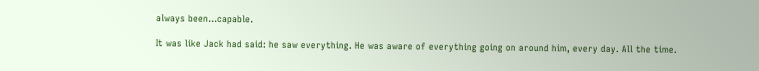always been…capable.

It was like Jack had said: he saw everything. He was aware of everything going on around him, every day. All the time.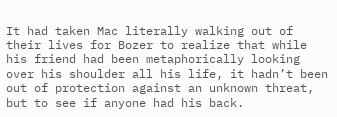It had taken Mac literally walking out of their lives for Bozer to realize that while his friend had been metaphorically looking over his shoulder all his life, it hadn’t been out of protection against an unknown threat, but to see if anyone had his back.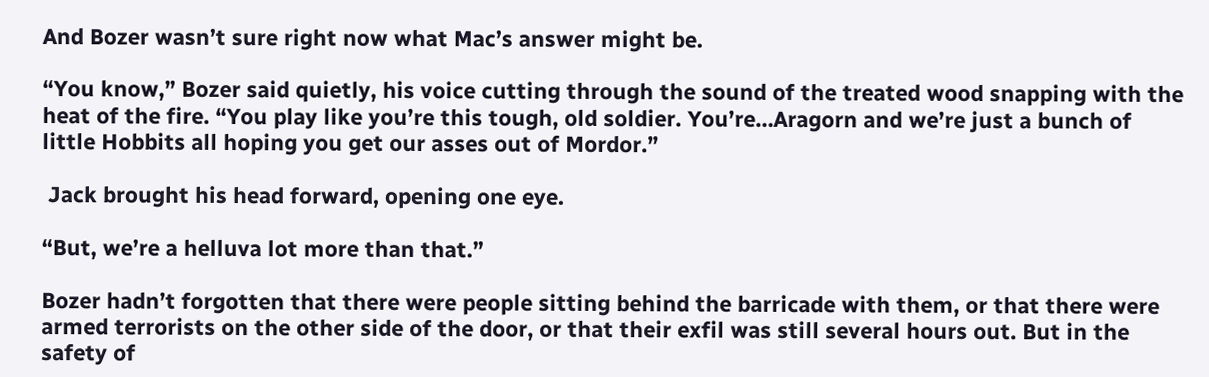And Bozer wasn’t sure right now what Mac’s answer might be.

“You know,” Bozer said quietly, his voice cutting through the sound of the treated wood snapping with the heat of the fire. “You play like you’re this tough, old soldier. You’re…Aragorn and we’re just a bunch of little Hobbits all hoping you get our asses out of Mordor.”

 Jack brought his head forward, opening one eye.

“But, we’re a helluva lot more than that.”

Bozer hadn’t forgotten that there were people sitting behind the barricade with them, or that there were armed terrorists on the other side of the door, or that their exfil was still several hours out. But in the safety of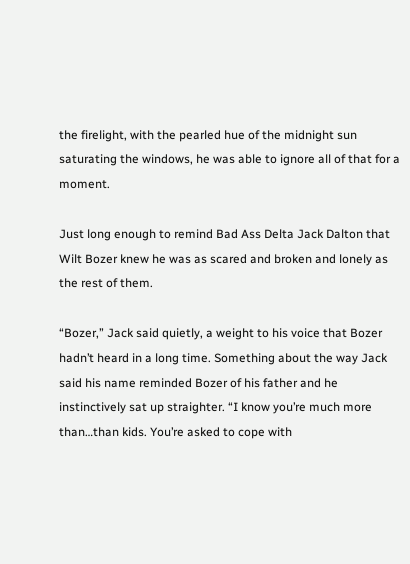the firelight, with the pearled hue of the midnight sun saturating the windows, he was able to ignore all of that for a moment.

Just long enough to remind Bad Ass Delta Jack Dalton that Wilt Bozer knew he was as scared and broken and lonely as the rest of them.

“Bozer,” Jack said quietly, a weight to his voice that Bozer hadn’t heard in a long time. Something about the way Jack said his name reminded Bozer of his father and he instinctively sat up straighter. “I know you’re much more than…than kids. You’re asked to cope with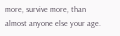more, survive more, than almost anyone else your age.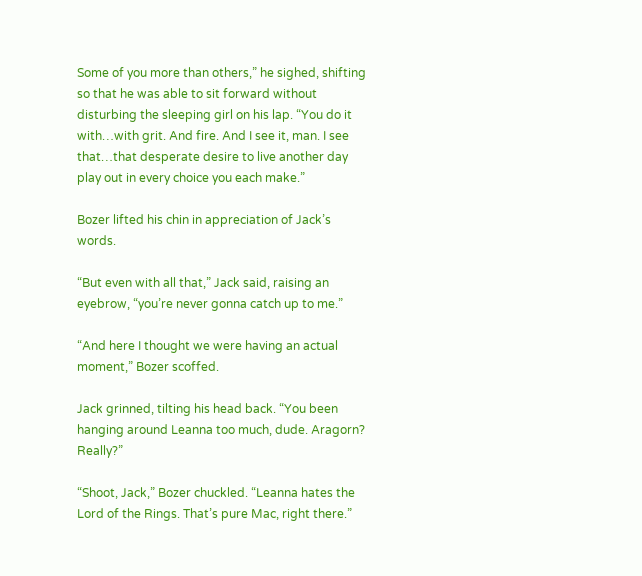Some of you more than others,” he sighed, shifting so that he was able to sit forward without disturbing the sleeping girl on his lap. “You do it with…with grit. And fire. And I see it, man. I see that…that desperate desire to live another day play out in every choice you each make.”

Bozer lifted his chin in appreciation of Jack’s words.

“But even with all that,” Jack said, raising an eyebrow, “you’re never gonna catch up to me.”

“And here I thought we were having an actual moment,” Bozer scoffed.

Jack grinned, tilting his head back. “You been hanging around Leanna too much, dude. Aragorn? Really?”

“Shoot, Jack,” Bozer chuckled. “Leanna hates the Lord of the Rings. That’s pure Mac, right there.”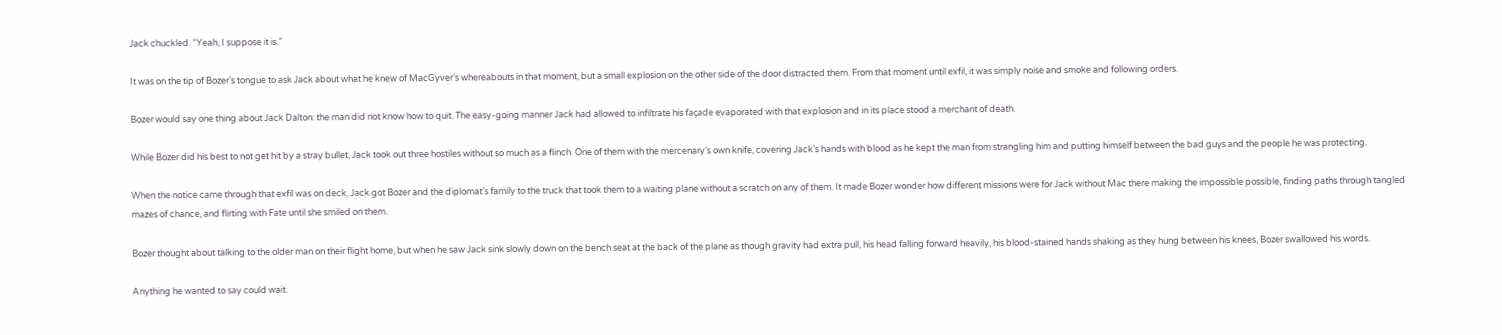Jack chuckled. “Yeah, I suppose it is.”

It was on the tip of Bozer’s tongue to ask Jack about what he knew of MacGyver’s whereabouts in that moment, but a small explosion on the other side of the door distracted them. From that moment until exfil, it was simply noise and smoke and following orders.

Bozer would say one thing about Jack Dalton: the man did not know how to quit. The easy-going manner Jack had allowed to infiltrate his façade evaporated with that explosion and in its place stood a merchant of death.

While Bozer did his best to not get hit by a stray bullet, Jack took out three hostiles without so much as a flinch. One of them with the mercenary’s own knife, covering Jack’s hands with blood as he kept the man from strangling him and putting himself between the bad guys and the people he was protecting.

When the notice came through that exfil was on deck, Jack got Bozer and the diplomat’s family to the truck that took them to a waiting plane without a scratch on any of them. It made Bozer wonder how different missions were for Jack without Mac there making the impossible possible, finding paths through tangled mazes of chance, and flirting with Fate until she smiled on them.

Bozer thought about talking to the older man on their flight home, but when he saw Jack sink slowly down on the bench seat at the back of the plane as though gravity had extra pull, his head falling forward heavily, his blood-stained hands shaking as they hung between his knees, Bozer swallowed his words.

Anything he wanted to say could wait.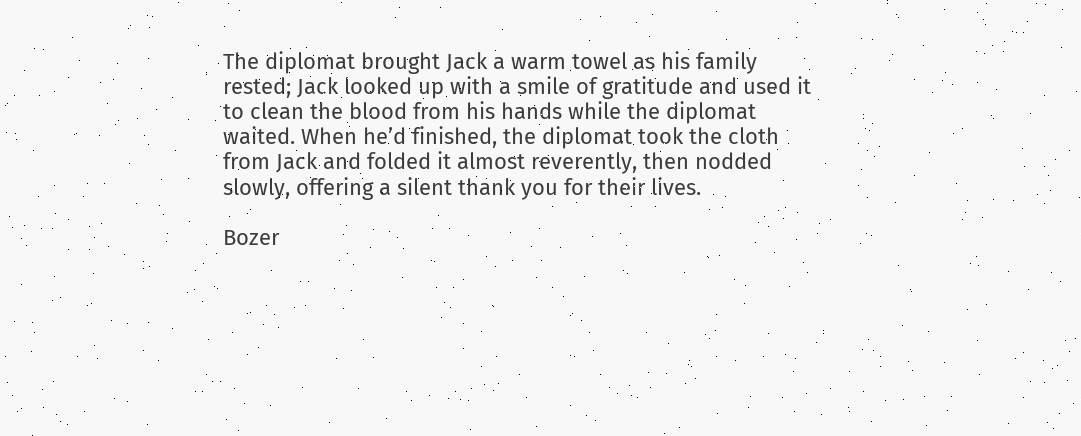The diplomat brought Jack a warm towel as his family rested; Jack looked up with a smile of gratitude and used it to clean the blood from his hands while the diplomat waited. When he’d finished, the diplomat took the cloth from Jack and folded it almost reverently, then nodded slowly, offering a silent thank you for their lives.

Bozer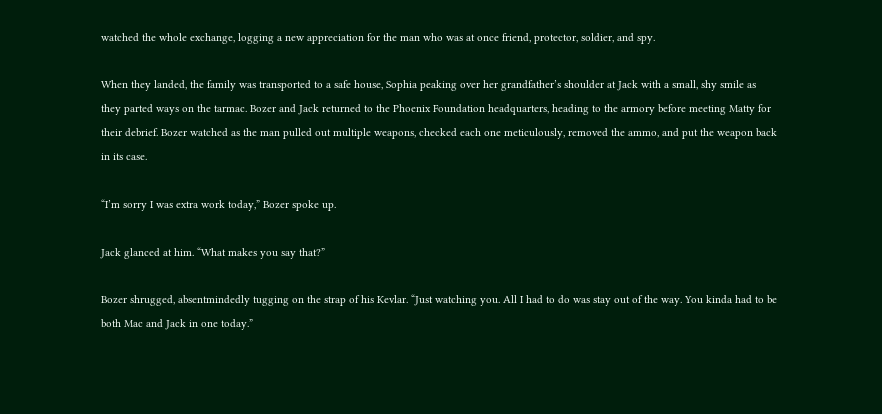watched the whole exchange, logging a new appreciation for the man who was at once friend, protector, soldier, and spy.

When they landed, the family was transported to a safe house, Sophia peaking over her grandfather’s shoulder at Jack with a small, shy smile as they parted ways on the tarmac. Bozer and Jack returned to the Phoenix Foundation headquarters, heading to the armory before meeting Matty for their debrief. Bozer watched as the man pulled out multiple weapons, checked each one meticulously, removed the ammo, and put the weapon back in its case.

“I’m sorry I was extra work today,” Bozer spoke up.

Jack glanced at him. “What makes you say that?”

Bozer shrugged, absentmindedly tugging on the strap of his Kevlar. “Just watching you. All I had to do was stay out of the way. You kinda had to be both Mac and Jack in one today.”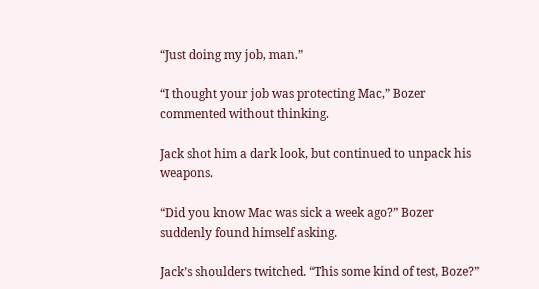“Just doing my job, man.”

“I thought your job was protecting Mac,” Bozer commented without thinking.

Jack shot him a dark look, but continued to unpack his weapons.

“Did you know Mac was sick a week ago?” Bozer suddenly found himself asking.

Jack’s shoulders twitched. “This some kind of test, Boze?”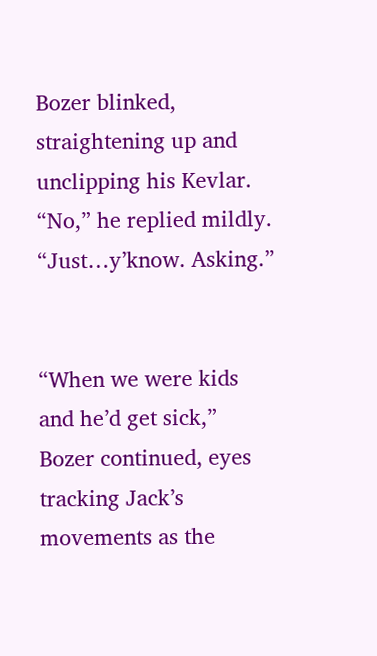Bozer blinked, straightening up and unclipping his Kevlar. “No,” he replied mildly. “Just…y’know. Asking.”


“When we were kids and he’d get sick,” Bozer continued, eyes tracking Jack’s movements as the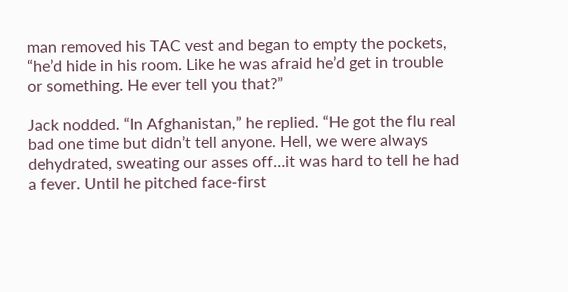man removed his TAC vest and began to empty the pockets, “he’d hide in his room. Like he was afraid he’d get in trouble or something. He ever tell you that?”

Jack nodded. “In Afghanistan,” he replied. “He got the flu real bad one time but didn’t tell anyone. Hell, we were always dehydrated, sweating our asses off…it was hard to tell he had a fever. Until he pitched face-first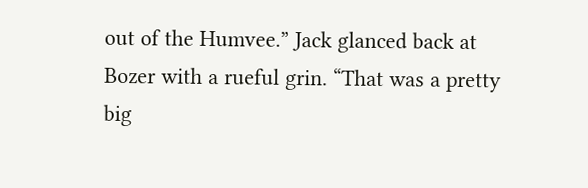out of the Humvee.” Jack glanced back at Bozer with a rueful grin. “That was a pretty big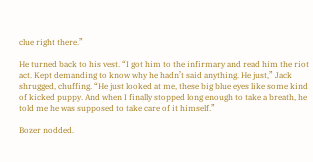clue right there.”

He turned back to his vest. “I got him to the infirmary and read him the riot act. Kept demanding to know why he hadn’t said anything. He just,” Jack shrugged, chuffing. “He just looked at me, these big blue eyes like some kind of kicked puppy. And when I finally stopped long enough to take a breath, he told me he was supposed to take care of it himself.”

Bozer nodded.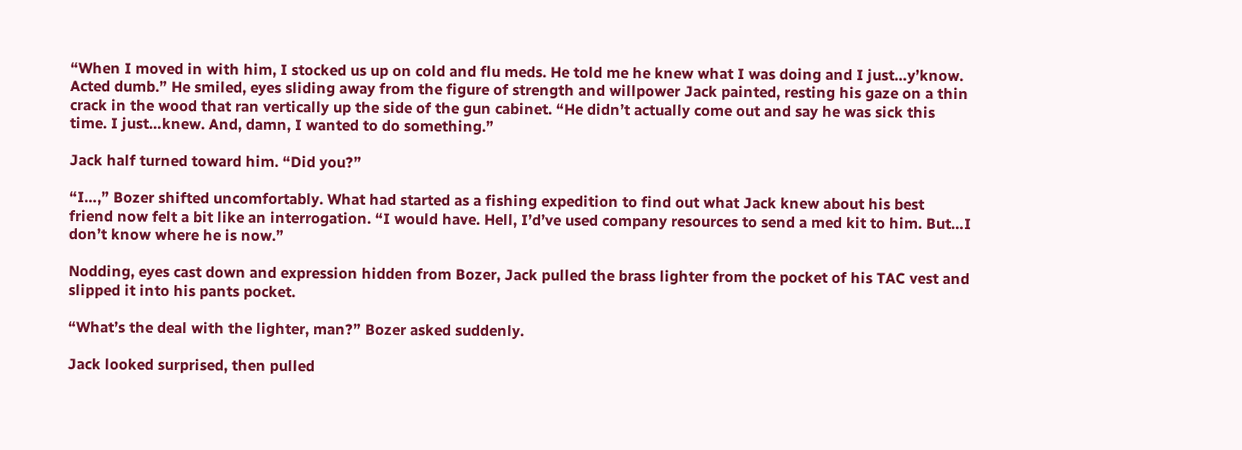“When I moved in with him, I stocked us up on cold and flu meds. He told me he knew what I was doing and I just…y’know. Acted dumb.” He smiled, eyes sliding away from the figure of strength and willpower Jack painted, resting his gaze on a thin crack in the wood that ran vertically up the side of the gun cabinet. “He didn’t actually come out and say he was sick this time. I just…knew. And, damn, I wanted to do something.”

Jack half turned toward him. “Did you?”

“I…,” Bozer shifted uncomfortably. What had started as a fishing expedition to find out what Jack knew about his best friend now felt a bit like an interrogation. “I would have. Hell, I’d’ve used company resources to send a med kit to him. But…I don’t know where he is now.”

Nodding, eyes cast down and expression hidden from Bozer, Jack pulled the brass lighter from the pocket of his TAC vest and slipped it into his pants pocket.

“What’s the deal with the lighter, man?” Bozer asked suddenly.

Jack looked surprised, then pulled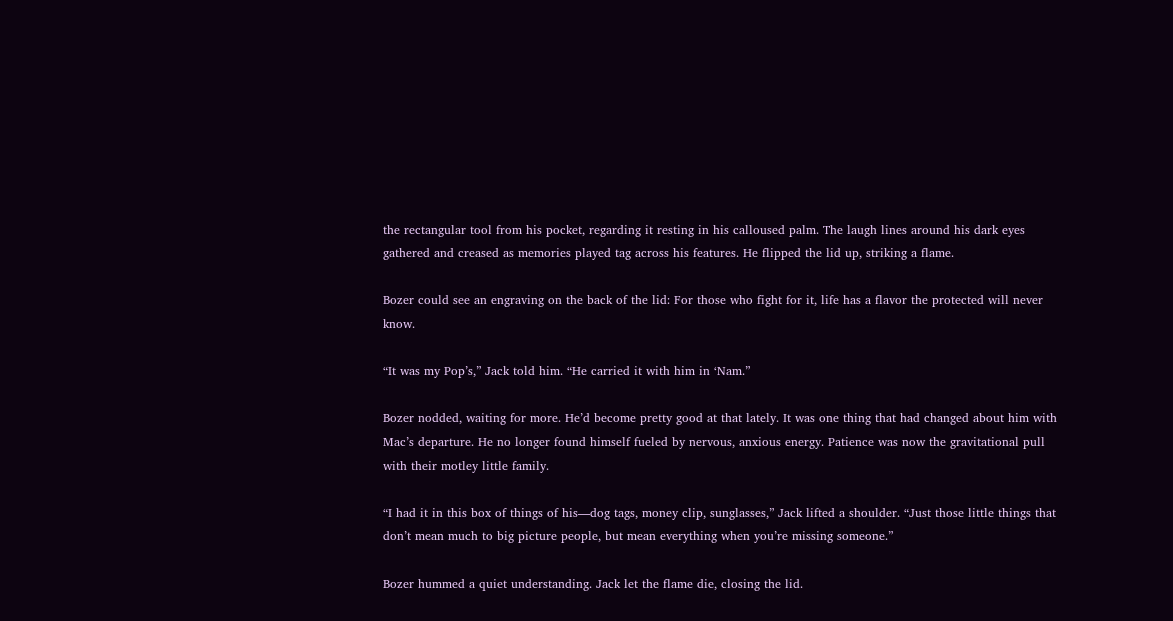the rectangular tool from his pocket, regarding it resting in his calloused palm. The laugh lines around his dark eyes gathered and creased as memories played tag across his features. He flipped the lid up, striking a flame.

Bozer could see an engraving on the back of the lid: For those who fight for it, life has a flavor the protected will never know.

“It was my Pop’s,” Jack told him. “He carried it with him in ‘Nam.”

Bozer nodded, waiting for more. He’d become pretty good at that lately. It was one thing that had changed about him with Mac’s departure. He no longer found himself fueled by nervous, anxious energy. Patience was now the gravitational pull with their motley little family.

“I had it in this box of things of his—dog tags, money clip, sunglasses,” Jack lifted a shoulder. “Just those little things that don’t mean much to big picture people, but mean everything when you’re missing someone.”

Bozer hummed a quiet understanding. Jack let the flame die, closing the lid.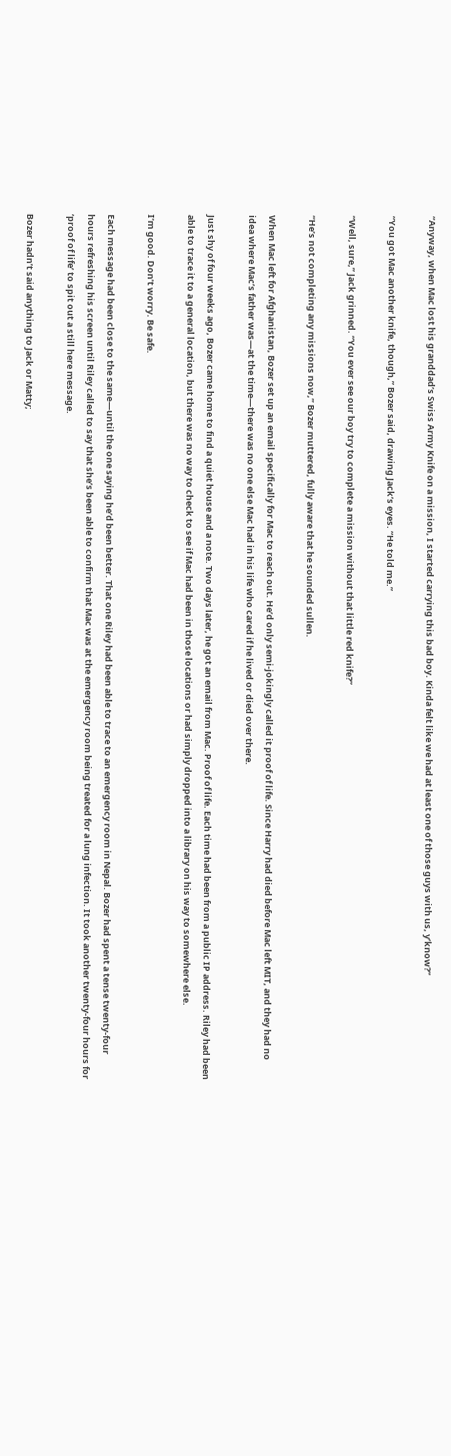“Anyway, when Mac lost his granddad’s Swiss Army Knife on a mission, I started carrying this bad boy. Kinda felt like we had at least one of those guys with us, y’know?”

“You got Mac another knife, though,” Bozer said, drawing Jack’s eyes. “He told me.”

“Well, sure,” Jack grinned. “You ever see our boy try to complete a mission without that little red knife?”

“He’s not completing any missions now,” Bozer muttered, fully aware that he sounded sullen.

When Mac left for Afghanistan, Bozer set up an email specifically for Mac to reach out. He’d only semi-jokingly called it proof of life. Since Harry had died before Mac left MIT, and they had no idea where Mac’s father was—at the time—there was no one else Mac had in his life who cared if he lived or died over there.

Just shy of four weeks ago, Bozer came home to find a quiet house and a note. Two days later, he got an email from Mac. Proof of life. Each time had been from a public IP address. Riley had been able to trace it to a general location, but there was no way to check to see if Mac had been in those locations or had simply dropped into a library on his way to somewhere else.

I’m good. Don’t worry. Be safe.

Each message had been close to the same—until the one saying he’d been better. That one Riley had been able to trace to an emergency room in Nepal. Bozer had spent a tense twenty-four hours refreshing his screen until Riley called to say that she’s been able to confirm that Mac was at the emergency room being treated for a lung infection. It took another twenty-four hours for ‘proof of life’ to spit out a still here message.

Bozer hadn’t said anything to Jack or Matty;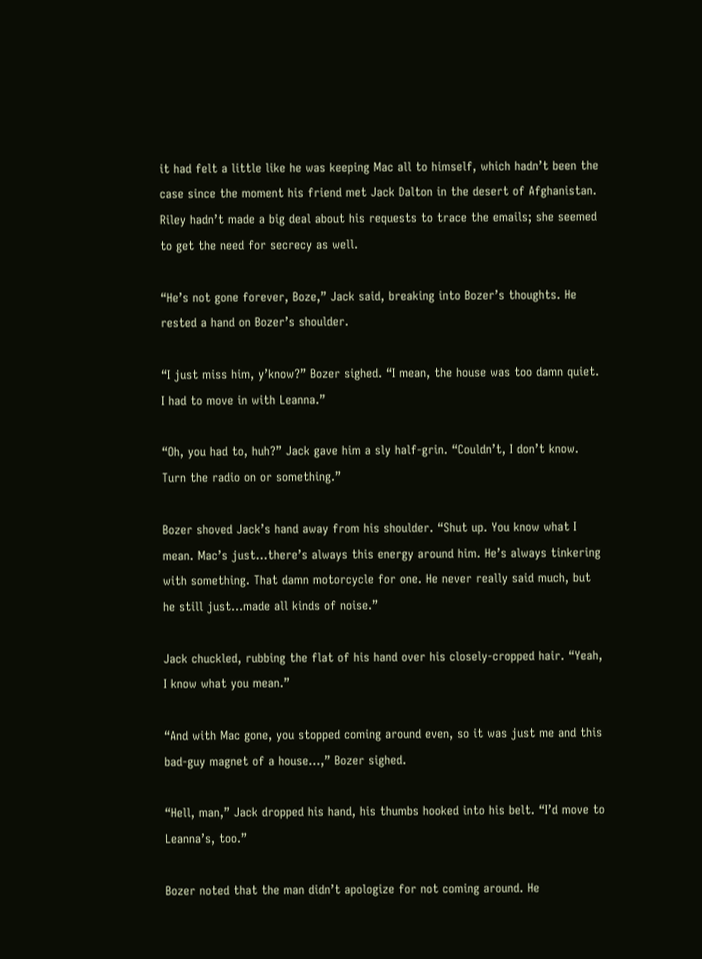it had felt a little like he was keeping Mac all to himself, which hadn’t been the case since the moment his friend met Jack Dalton in the desert of Afghanistan. Riley hadn’t made a big deal about his requests to trace the emails; she seemed to get the need for secrecy as well.

“He’s not gone forever, Boze,” Jack said, breaking into Bozer’s thoughts. He rested a hand on Bozer’s shoulder.

“I just miss him, y’know?” Bozer sighed. “I mean, the house was too damn quiet. I had to move in with Leanna.”

“Oh, you had to, huh?” Jack gave him a sly half-grin. “Couldn’t, I don’t know. Turn the radio on or something.”

Bozer shoved Jack’s hand away from his shoulder. “Shut up. You know what I mean. Mac’s just…there’s always this energy around him. He’s always tinkering with something. That damn motorcycle for one. He never really said much, but he still just…made all kinds of noise.”

Jack chuckled, rubbing the flat of his hand over his closely-cropped hair. “Yeah, I know what you mean.”

“And with Mac gone, you stopped coming around even, so it was just me and this bad-guy magnet of a house…,” Bozer sighed.

“Hell, man,” Jack dropped his hand, his thumbs hooked into his belt. “I’d move to Leanna’s, too.”

Bozer noted that the man didn’t apologize for not coming around. He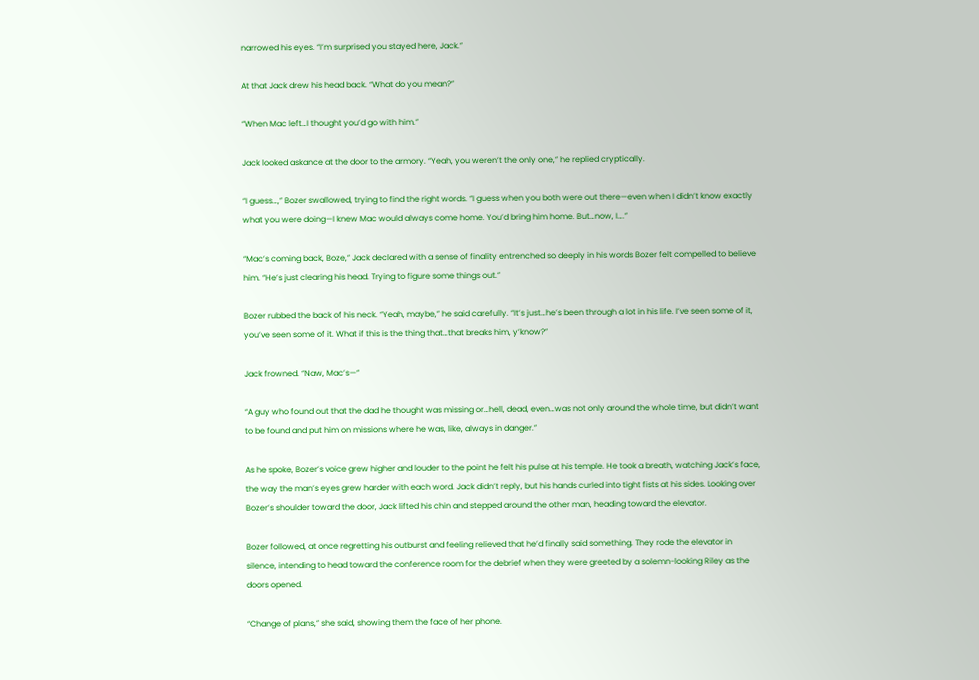narrowed his eyes. “I’m surprised you stayed here, Jack.”

At that Jack drew his head back. “What do you mean?”

“When Mac left…I thought you’d go with him.”

Jack looked askance at the door to the armory. “Yeah, you weren’t the only one,” he replied cryptically.

“I guess…,” Bozer swallowed, trying to find the right words. “I guess when you both were out there—even when I didn’t know exactly what you were doing—I knew Mac would always come home. You’d bring him home. But…now, I….”

“Mac’s coming back, Boze,” Jack declared with a sense of finality entrenched so deeply in his words Bozer felt compelled to believe him. “He’s just clearing his head. Trying to figure some things out.”

Bozer rubbed the back of his neck. “Yeah, maybe,” he said carefully. “It’s just…he’s been through a lot in his life. I’ve seen some of it, you’ve seen some of it. What if this is the thing that…that breaks him, y’know?”

Jack frowned. “Naw, Mac’s—“

“A guy who found out that the dad he thought was missing or…hell, dead, even…was not only around the whole time, but didn’t want to be found and put him on missions where he was, like, always in danger.”

As he spoke, Bozer’s voice grew higher and louder to the point he felt his pulse at his temple. He took a breath, watching Jack’s face, the way the man’s eyes grew harder with each word. Jack didn’t reply, but his hands curled into tight fists at his sides. Looking over Bozer’s shoulder toward the door, Jack lifted his chin and stepped around the other man, heading toward the elevator.

Bozer followed, at once regretting his outburst and feeling relieved that he’d finally said something. They rode the elevator in silence, intending to head toward the conference room for the debrief when they were greeted by a solemn-looking Riley as the doors opened.

“Change of plans,” she said, showing them the face of her phone.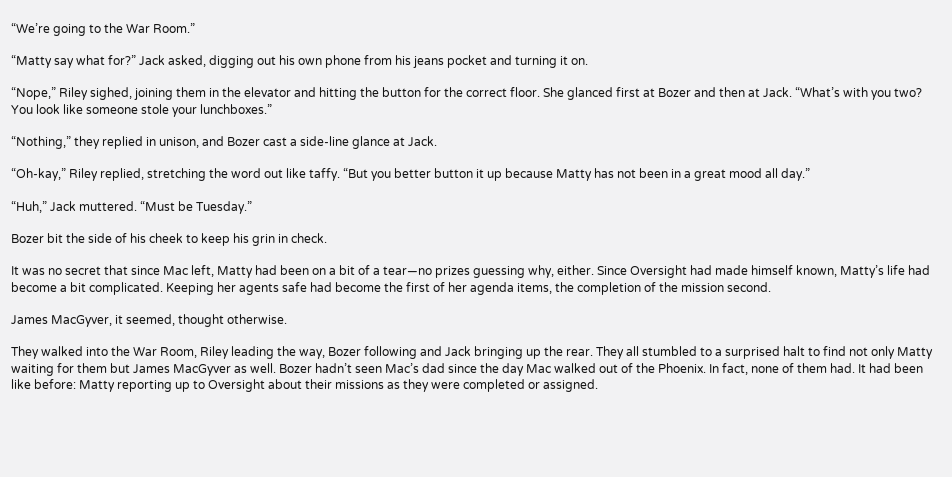“We’re going to the War Room.”

“Matty say what for?” Jack asked, digging out his own phone from his jeans pocket and turning it on.

“Nope,” Riley sighed, joining them in the elevator and hitting the button for the correct floor. She glanced first at Bozer and then at Jack. “What’s with you two? You look like someone stole your lunchboxes.”

“Nothing,” they replied in unison, and Bozer cast a side-line glance at Jack.

“Oh-kay,” Riley replied, stretching the word out like taffy. “But you better button it up because Matty has not been in a great mood all day.”

“Huh,” Jack muttered. “Must be Tuesday.”

Bozer bit the side of his cheek to keep his grin in check.

It was no secret that since Mac left, Matty had been on a bit of a tear—no prizes guessing why, either. Since Oversight had made himself known, Matty’s life had become a bit complicated. Keeping her agents safe had become the first of her agenda items, the completion of the mission second.

James MacGyver, it seemed, thought otherwise.

They walked into the War Room, Riley leading the way, Bozer following and Jack bringing up the rear. They all stumbled to a surprised halt to find not only Matty waiting for them but James MacGyver as well. Bozer hadn’t seen Mac’s dad since the day Mac walked out of the Phoenix. In fact, none of them had. It had been like before: Matty reporting up to Oversight about their missions as they were completed or assigned.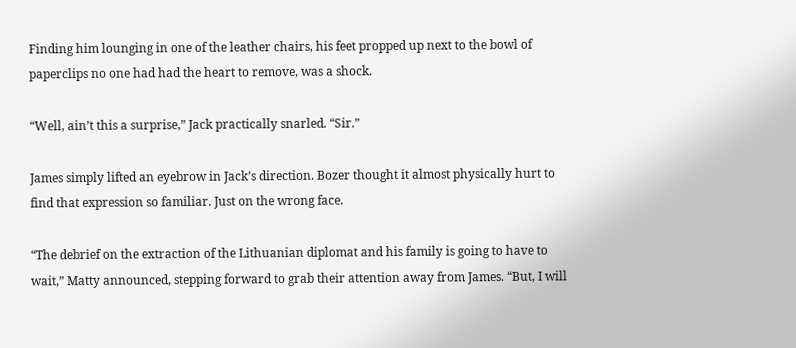Finding him lounging in one of the leather chairs, his feet propped up next to the bowl of paperclips no one had had the heart to remove, was a shock.

“Well, ain’t this a surprise,” Jack practically snarled. “Sir.”

James simply lifted an eyebrow in Jack’s direction. Bozer thought it almost physically hurt to find that expression so familiar. Just on the wrong face.

“The debrief on the extraction of the Lithuanian diplomat and his family is going to have to wait,” Matty announced, stepping forward to grab their attention away from James. “But, I will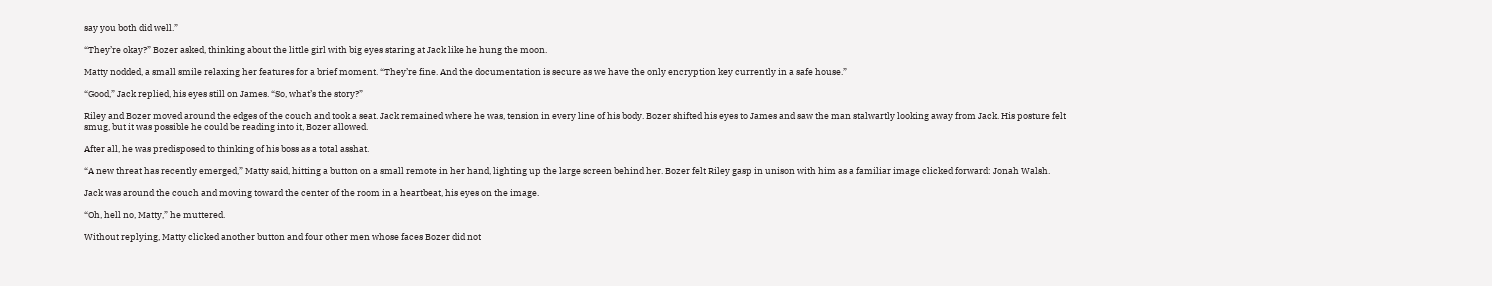say you both did well.”

“They’re okay?” Bozer asked, thinking about the little girl with big eyes staring at Jack like he hung the moon.

Matty nodded, a small smile relaxing her features for a brief moment. “They’re fine. And the documentation is secure as we have the only encryption key currently in a safe house.”

“Good,” Jack replied, his eyes still on James. “So, what’s the story?”

Riley and Bozer moved around the edges of the couch and took a seat. Jack remained where he was, tension in every line of his body. Bozer shifted his eyes to James and saw the man stalwartly looking away from Jack. His posture felt smug, but it was possible he could be reading into it, Bozer allowed.

After all, he was predisposed to thinking of his boss as a total asshat.

“A new threat has recently emerged,” Matty said, hitting a button on a small remote in her hand, lighting up the large screen behind her. Bozer felt Riley gasp in unison with him as a familiar image clicked forward: Jonah Walsh.

Jack was around the couch and moving toward the center of the room in a heartbeat, his eyes on the image.

“Oh, hell no, Matty,” he muttered.

Without replying, Matty clicked another button and four other men whose faces Bozer did not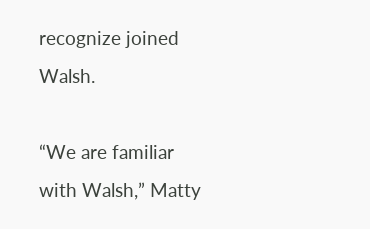recognize joined Walsh.

“We are familiar with Walsh,” Matty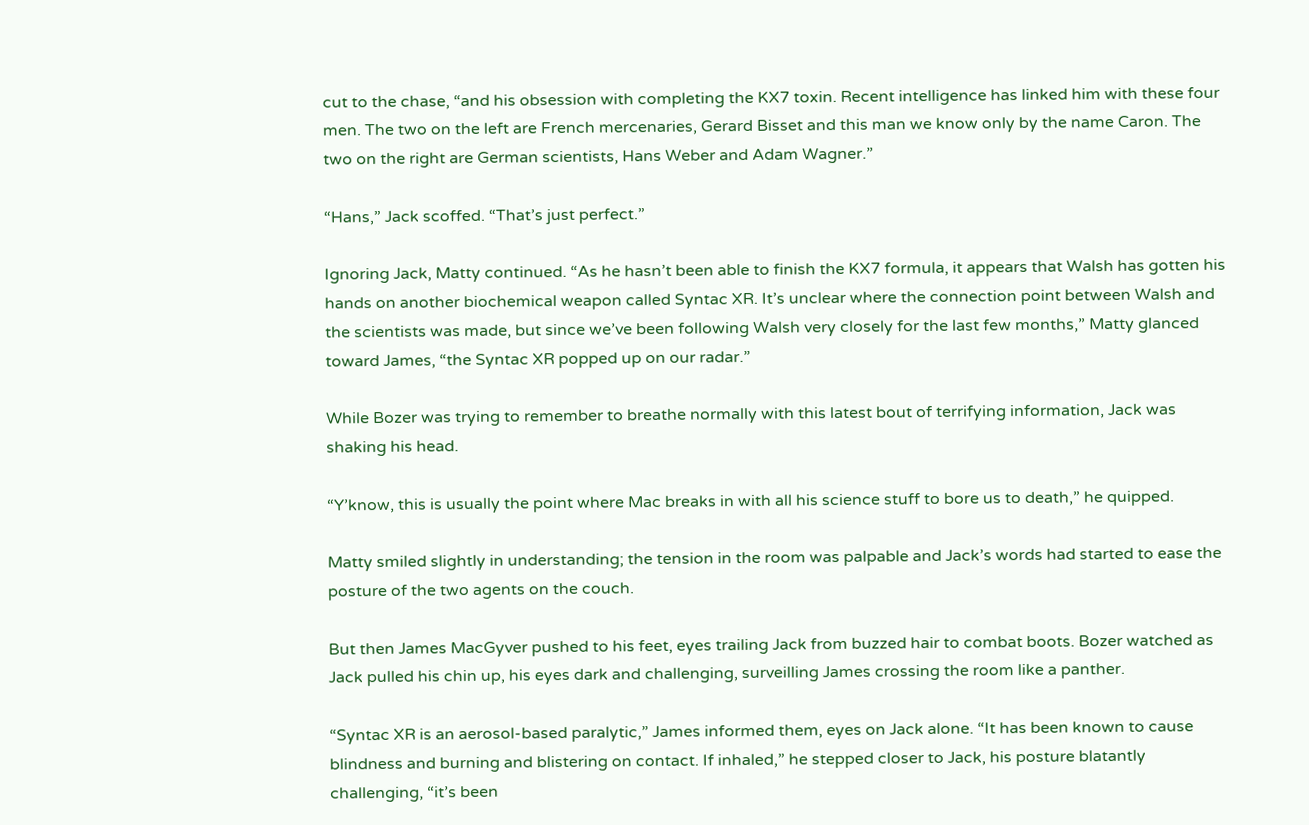cut to the chase, “and his obsession with completing the KX7 toxin. Recent intelligence has linked him with these four men. The two on the left are French mercenaries, Gerard Bisset and this man we know only by the name Caron. The two on the right are German scientists, Hans Weber and Adam Wagner.”

“Hans,” Jack scoffed. “That’s just perfect.”

Ignoring Jack, Matty continued. “As he hasn’t been able to finish the KX7 formula, it appears that Walsh has gotten his hands on another biochemical weapon called Syntac XR. It’s unclear where the connection point between Walsh and the scientists was made, but since we’ve been following Walsh very closely for the last few months,” Matty glanced toward James, “the Syntac XR popped up on our radar.”

While Bozer was trying to remember to breathe normally with this latest bout of terrifying information, Jack was shaking his head.

“Y’know, this is usually the point where Mac breaks in with all his science stuff to bore us to death,” he quipped.

Matty smiled slightly in understanding; the tension in the room was palpable and Jack’s words had started to ease the posture of the two agents on the couch.

But then James MacGyver pushed to his feet, eyes trailing Jack from buzzed hair to combat boots. Bozer watched as Jack pulled his chin up, his eyes dark and challenging, surveilling James crossing the room like a panther.

“Syntac XR is an aerosol-based paralytic,” James informed them, eyes on Jack alone. “It has been known to cause blindness and burning and blistering on contact. If inhaled,” he stepped closer to Jack, his posture blatantly challenging, “it’s been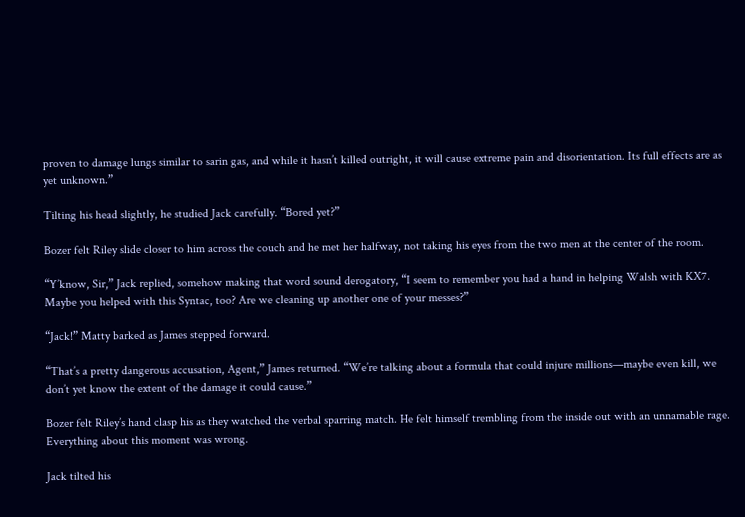proven to damage lungs similar to sarin gas, and while it hasn’t killed outright, it will cause extreme pain and disorientation. Its full effects are as yet unknown.”

Tilting his head slightly, he studied Jack carefully. “Bored yet?”

Bozer felt Riley slide closer to him across the couch and he met her halfway, not taking his eyes from the two men at the center of the room.

“Y’know, Sir,” Jack replied, somehow making that word sound derogatory, “I seem to remember you had a hand in helping Walsh with KX7. Maybe you helped with this Syntac, too? Are we cleaning up another one of your messes?”

“Jack!” Matty barked as James stepped forward.

“That’s a pretty dangerous accusation, Agent,” James returned. “We’re talking about a formula that could injure millions—maybe even kill, we don’t yet know the extent of the damage it could cause.”

Bozer felt Riley’s hand clasp his as they watched the verbal sparring match. He felt himself trembling from the inside out with an unnamable rage. Everything about this moment was wrong.

Jack tilted his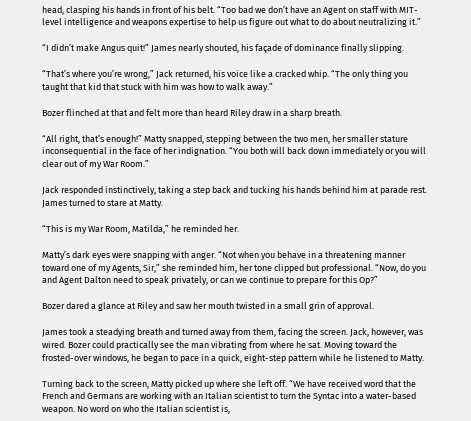head, clasping his hands in front of his belt. “Too bad we don’t have an Agent on staff with MIT-level intelligence and weapons expertise to help us figure out what to do about neutralizing it.”

“I didn’t make Angus quit!” James nearly shouted, his façade of dominance finally slipping.

“That’s where you’re wrong,” Jack returned, his voice like a cracked whip. “The only thing you taught that kid that stuck with him was how to walk away.”

Bozer flinched at that and felt more than heard Riley draw in a sharp breath.

“All right, that’s enough!” Matty snapped, stepping between the two men, her smaller stature inconsequential in the face of her indignation. “You both will back down immediately or you will clear out of my War Room.”

Jack responded instinctively, taking a step back and tucking his hands behind him at parade rest. James turned to stare at Matty.

“This is my War Room, Matilda,” he reminded her.

Matty’s dark eyes were snapping with anger. “Not when you behave in a threatening manner toward one of my Agents, Sir,” she reminded him, her tone clipped but professional. “Now, do you and Agent Dalton need to speak privately, or can we continue to prepare for this Op?”

Bozer dared a glance at Riley and saw her mouth twisted in a small grin of approval.

James took a steadying breath and turned away from them, facing the screen. Jack, however, was wired. Bozer could practically see the man vibrating from where he sat. Moving toward the frosted-over windows, he began to pace in a quick, eight-step pattern while he listened to Matty.

Turning back to the screen, Matty picked up where she left off. “We have received word that the French and Germans are working with an Italian scientist to turn the Syntac into a water-based weapon. No word on who the Italian scientist is,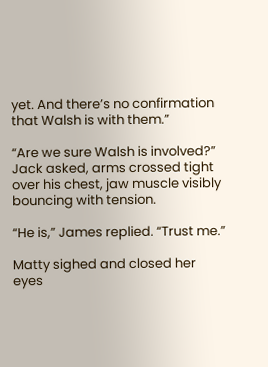yet. And there’s no confirmation that Walsh is with them.”

“Are we sure Walsh is involved?” Jack asked, arms crossed tight over his chest, jaw muscle visibly bouncing with tension.

“He is,” James replied. “Trust me.”

Matty sighed and closed her eyes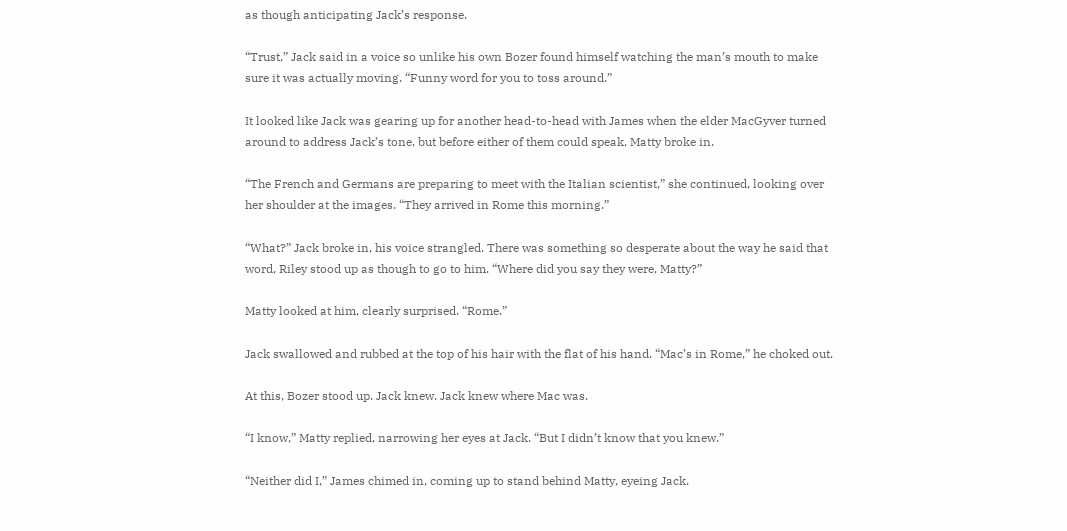as though anticipating Jack’s response.

“Trust,” Jack said in a voice so unlike his own Bozer found himself watching the man’s mouth to make sure it was actually moving. “Funny word for you to toss around.”

It looked like Jack was gearing up for another head-to-head with James when the elder MacGyver turned around to address Jack’s tone, but before either of them could speak, Matty broke in.

“The French and Germans are preparing to meet with the Italian scientist,” she continued, looking over her shoulder at the images. “They arrived in Rome this morning.”

“What?” Jack broke in, his voice strangled. There was something so desperate about the way he said that word, Riley stood up as though to go to him. “Where did you say they were, Matty?”

Matty looked at him, clearly surprised. “Rome.”

Jack swallowed and rubbed at the top of his hair with the flat of his hand. “Mac’s in Rome,” he choked out.

At this, Bozer stood up. Jack knew. Jack knew where Mac was.

“I know,” Matty replied, narrowing her eyes at Jack. “But I didn’t know that you knew.”

“Neither did I,” James chimed in, coming up to stand behind Matty, eyeing Jack.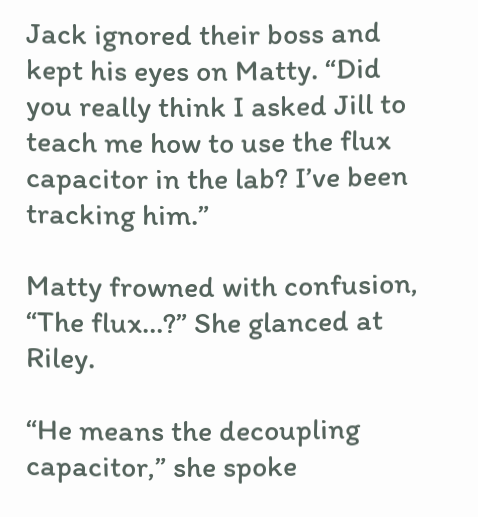Jack ignored their boss and kept his eyes on Matty. “Did you really think I asked Jill to teach me how to use the flux capacitor in the lab? I’ve been tracking him.”

Matty frowned with confusion, “The flux…?” She glanced at Riley.

“He means the decoupling capacitor,” she spoke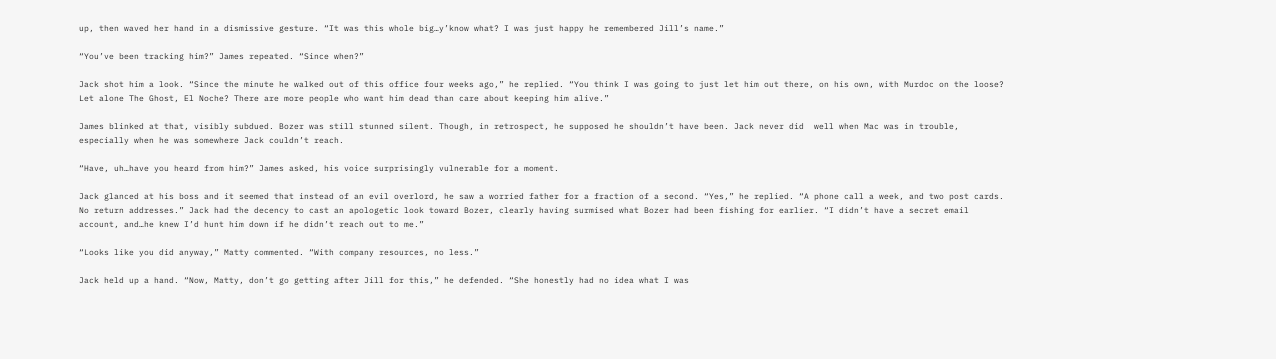up, then waved her hand in a dismissive gesture. “It was this whole big…y’know what? I was just happy he remembered Jill’s name.”

“You’ve been tracking him?” James repeated. “Since when?”

Jack shot him a look. “Since the minute he walked out of this office four weeks ago,” he replied. “You think I was going to just let him out there, on his own, with Murdoc on the loose? Let alone The Ghost, El Noche? There are more people who want him dead than care about keeping him alive.”

James blinked at that, visibly subdued. Bozer was still stunned silent. Though, in retrospect, he supposed he shouldn’t have been. Jack never did  well when Mac was in trouble, especially when he was somewhere Jack couldn’t reach.

“Have, uh…have you heard from him?” James asked, his voice surprisingly vulnerable for a moment.

Jack glanced at his boss and it seemed that instead of an evil overlord, he saw a worried father for a fraction of a second. “Yes,” he replied. “A phone call a week, and two post cards. No return addresses.” Jack had the decency to cast an apologetic look toward Bozer, clearly having surmised what Bozer had been fishing for earlier. “I didn’t have a secret email account, and…he knew I’d hunt him down if he didn’t reach out to me.”

“Looks like you did anyway,” Matty commented. “With company resources, no less.”

Jack held up a hand. “Now, Matty, don’t go getting after Jill for this,” he defended. “She honestly had no idea what I was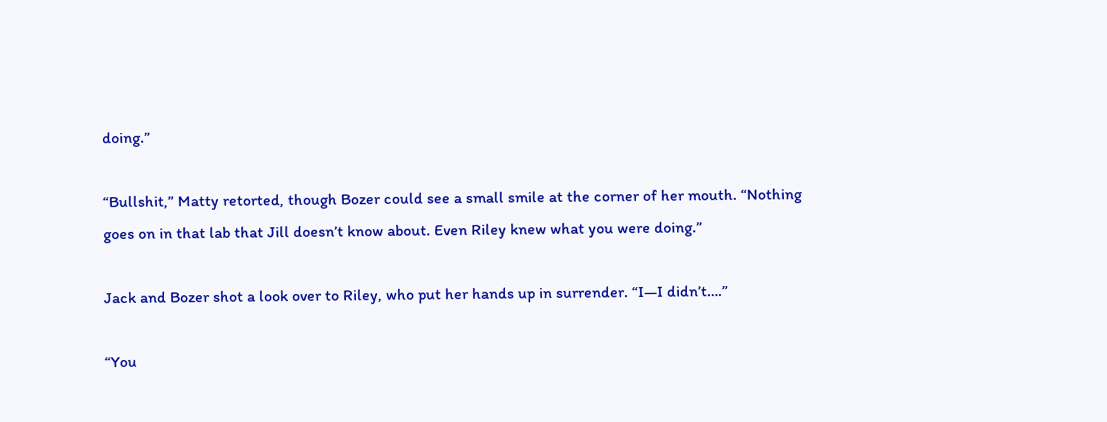doing.”

“Bullshit,” Matty retorted, though Bozer could see a small smile at the corner of her mouth. “Nothing goes on in that lab that Jill doesn’t know about. Even Riley knew what you were doing.”

Jack and Bozer shot a look over to Riley, who put her hands up in surrender. “I—I didn’t….”

“You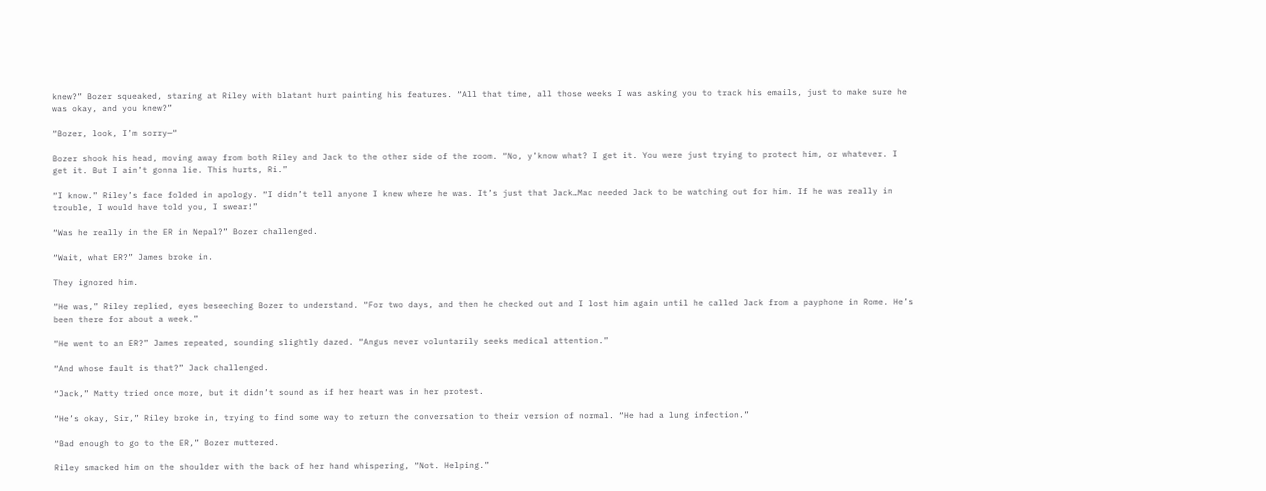knew?” Bozer squeaked, staring at Riley with blatant hurt painting his features. “All that time, all those weeks I was asking you to track his emails, just to make sure he was okay, and you knew?”

“Bozer, look, I’m sorry—“

Bozer shook his head, moving away from both Riley and Jack to the other side of the room. “No, y’know what? I get it. You were just trying to protect him, or whatever. I get it. But I ain’t gonna lie. This hurts, Ri.”

“I know.” Riley’s face folded in apology. “I didn’t tell anyone I knew where he was. It’s just that Jack…Mac needed Jack to be watching out for him. If he was really in trouble, I would have told you, I swear!”

“Was he really in the ER in Nepal?” Bozer challenged.

“Wait, what ER?” James broke in.

They ignored him.

“He was,” Riley replied, eyes beseeching Bozer to understand. “For two days, and then he checked out and I lost him again until he called Jack from a payphone in Rome. He’s been there for about a week.”

“He went to an ER?” James repeated, sounding slightly dazed. “Angus never voluntarily seeks medical attention.”

“And whose fault is that?” Jack challenged.

“Jack,” Matty tried once more, but it didn’t sound as if her heart was in her protest.

“He’s okay, Sir,” Riley broke in, trying to find some way to return the conversation to their version of normal. “He had a lung infection.”

“Bad enough to go to the ER,” Bozer muttered.

Riley smacked him on the shoulder with the back of her hand whispering, “Not. Helping.”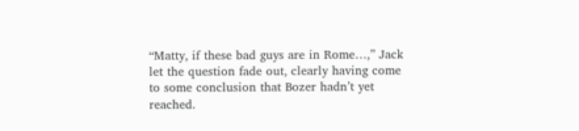“Matty, if these bad guys are in Rome…,” Jack let the question fade out, clearly having come to some conclusion that Bozer hadn’t yet reached.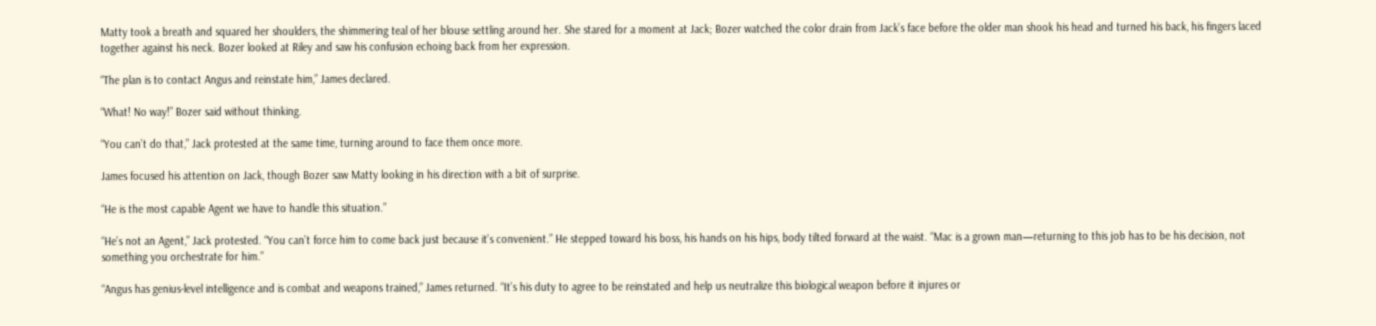Matty took a breath and squared her shoulders, the shimmering teal of her blouse settling around her. She stared for a moment at Jack; Bozer watched the color drain from Jack’s face before the older man shook his head and turned his back, his fingers laced together against his neck. Bozer looked at Riley and saw his confusion echoing back from her expression.

“The plan is to contact Angus and reinstate him,” James declared.

“What! No way!” Bozer said without thinking.

“You can’t do that,” Jack protested at the same time, turning around to face them once more.

James focused his attention on Jack, though Bozer saw Matty looking in his direction with a bit of surprise.

“He is the most capable Agent we have to handle this situation.”

“He’s not an Agent,” Jack protested. “You can’t force him to come back just because it’s convenient.” He stepped toward his boss, his hands on his hips, body tilted forward at the waist. “Mac is a grown man—returning to this job has to be his decision, not something you orchestrate for him.”

“Angus has genius-level intelligence and is combat and weapons trained,” James returned. “It’s his duty to agree to be reinstated and help us neutralize this biological weapon before it injures or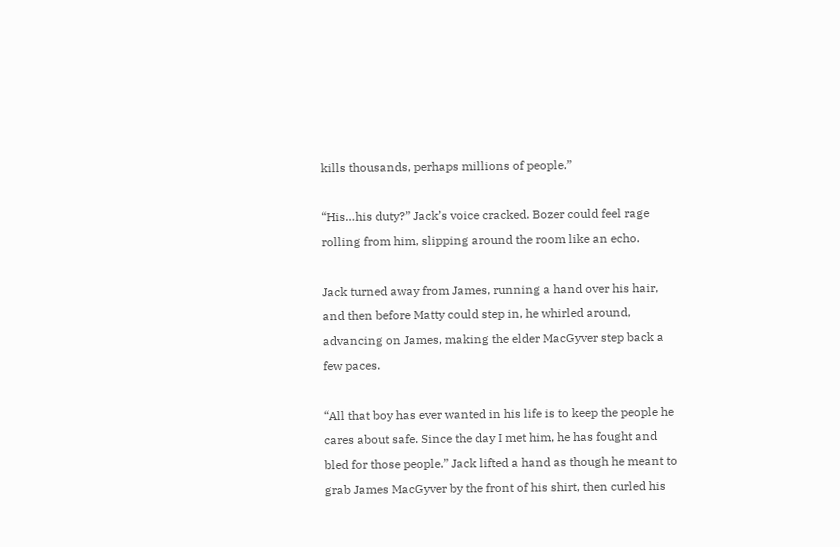kills thousands, perhaps millions of people.”

“His…his duty?” Jack’s voice cracked. Bozer could feel rage rolling from him, slipping around the room like an echo.

Jack turned away from James, running a hand over his hair, and then before Matty could step in, he whirled around, advancing on James, making the elder MacGyver step back a few paces.

“All that boy has ever wanted in his life is to keep the people he cares about safe. Since the day I met him, he has fought and bled for those people.” Jack lifted a hand as though he meant to grab James MacGyver by the front of his shirt, then curled his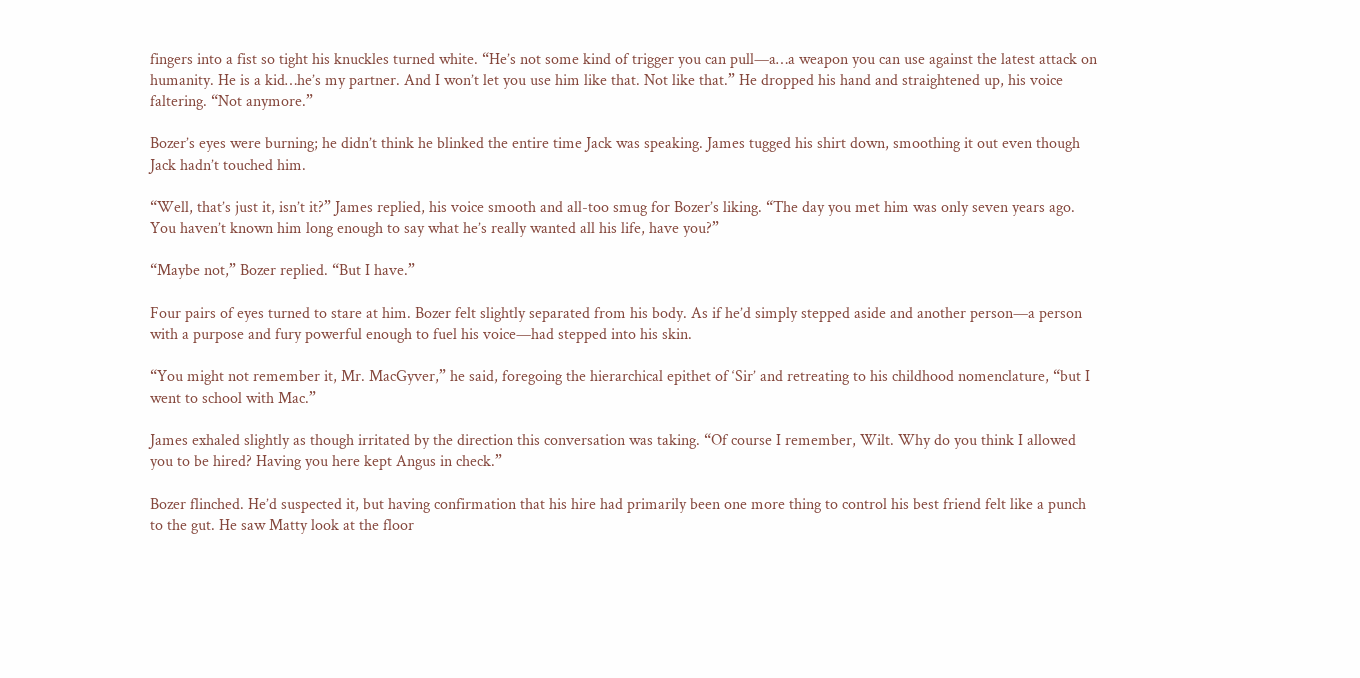fingers into a fist so tight his knuckles turned white. “He’s not some kind of trigger you can pull—a…a weapon you can use against the latest attack on humanity. He is a kid…he’s my partner. And I won’t let you use him like that. Not like that.” He dropped his hand and straightened up, his voice faltering. “Not anymore.”

Bozer’s eyes were burning; he didn’t think he blinked the entire time Jack was speaking. James tugged his shirt down, smoothing it out even though Jack hadn’t touched him.

“Well, that’s just it, isn’t it?” James replied, his voice smooth and all-too smug for Bozer’s liking. “The day you met him was only seven years ago. You haven’t known him long enough to say what he’s really wanted all his life, have you?”

“Maybe not,” Bozer replied. “But I have.”

Four pairs of eyes turned to stare at him. Bozer felt slightly separated from his body. As if he’d simply stepped aside and another person—a person with a purpose and fury powerful enough to fuel his voice—had stepped into his skin.

“You might not remember it, Mr. MacGyver,” he said, foregoing the hierarchical epithet of ‘Sir’ and retreating to his childhood nomenclature, “but I went to school with Mac.”

James exhaled slightly as though irritated by the direction this conversation was taking. “Of course I remember, Wilt. Why do you think I allowed you to be hired? Having you here kept Angus in check.”

Bozer flinched. He’d suspected it, but having confirmation that his hire had primarily been one more thing to control his best friend felt like a punch to the gut. He saw Matty look at the floor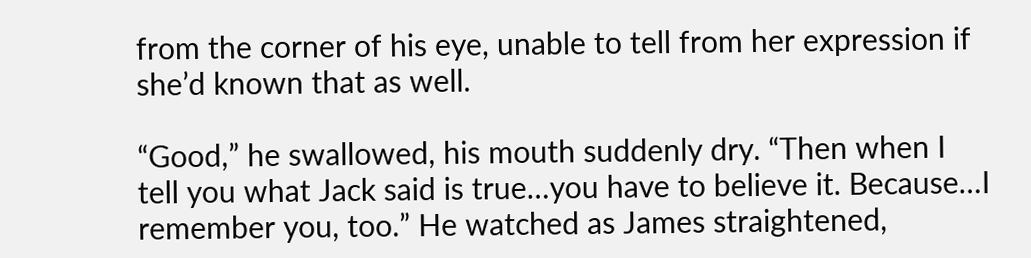from the corner of his eye, unable to tell from her expression if she’d known that as well.

“Good,” he swallowed, his mouth suddenly dry. “Then when I tell you what Jack said is true…you have to believe it. Because…I remember you, too.” He watched as James straightened,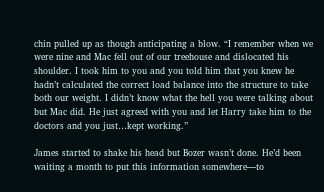chin pulled up as though anticipating a blow. “I remember when we were nine and Mac fell out of our treehouse and dislocated his shoulder. I took him to you and you told him that you knew he hadn’t calculated the correct load balance into the structure to take both our weight. I didn’t know what the hell you were talking about but Mac did. He just agreed with you and let Harry take him to the doctors and you just…kept working.”

James started to shake his head but Bozer wasn’t done. He’d been waiting a month to put this information somewhere—to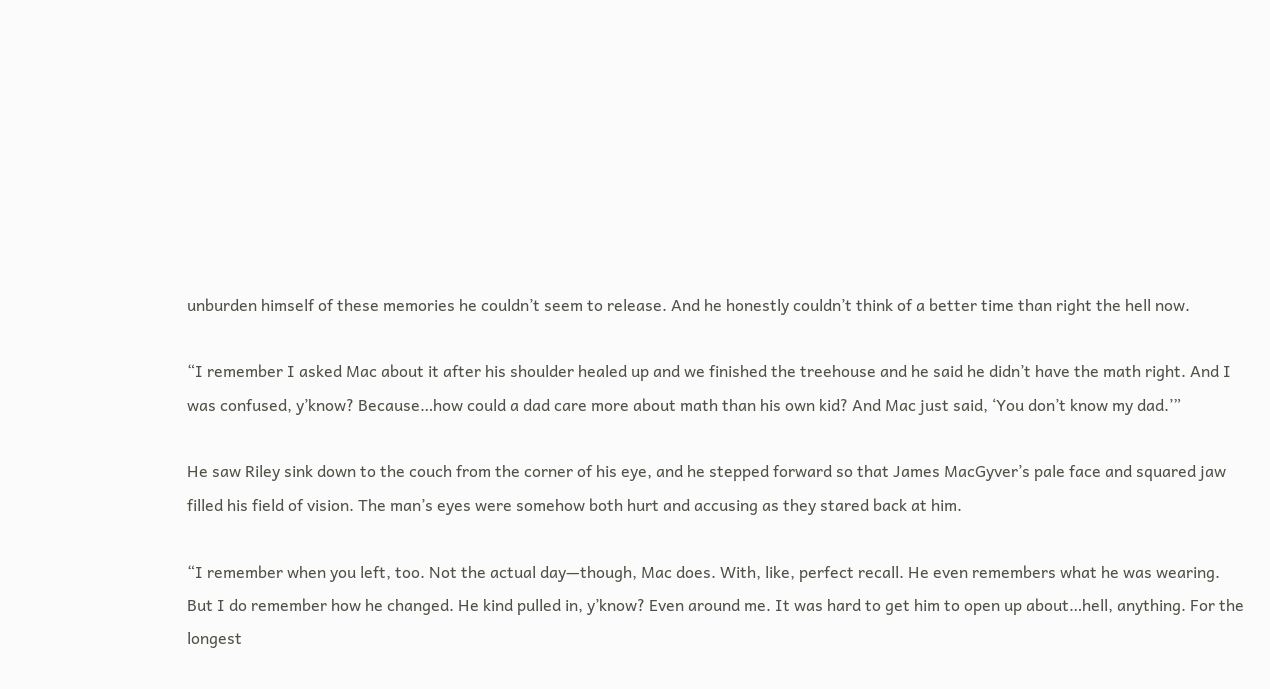unburden himself of these memories he couldn’t seem to release. And he honestly couldn’t think of a better time than right the hell now.

“I remember I asked Mac about it after his shoulder healed up and we finished the treehouse and he said he didn’t have the math right. And I was confused, y’know? Because…how could a dad care more about math than his own kid? And Mac just said, ‘You don’t know my dad.’”

He saw Riley sink down to the couch from the corner of his eye, and he stepped forward so that James MacGyver’s pale face and squared jaw filled his field of vision. The man’s eyes were somehow both hurt and accusing as they stared back at him.

“I remember when you left, too. Not the actual day—though, Mac does. With, like, perfect recall. He even remembers what he was wearing. But I do remember how he changed. He kind pulled in, y’know? Even around me. It was hard to get him to open up about…hell, anything. For the longest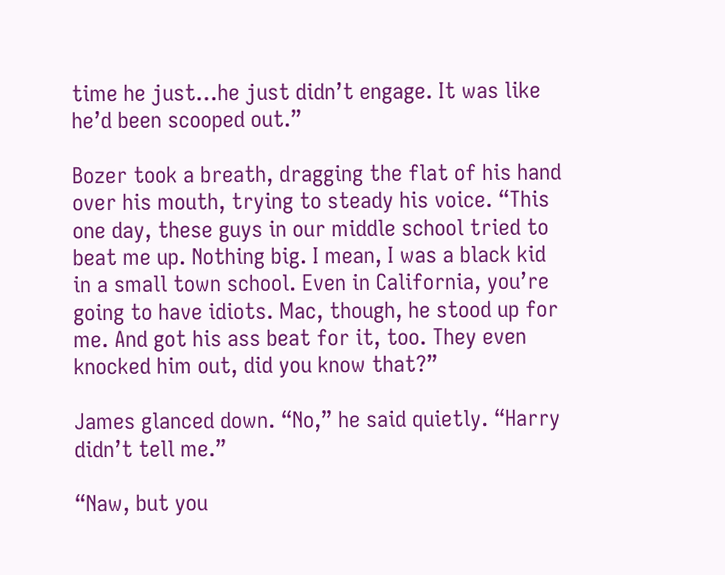time he just…he just didn’t engage. It was like he’d been scooped out.”

Bozer took a breath, dragging the flat of his hand over his mouth, trying to steady his voice. “This one day, these guys in our middle school tried to beat me up. Nothing big. I mean, I was a black kid in a small town school. Even in California, you’re going to have idiots. Mac, though, he stood up for me. And got his ass beat for it, too. They even knocked him out, did you know that?”

James glanced down. “No,” he said quietly. “Harry didn’t tell me.”

“Naw, but you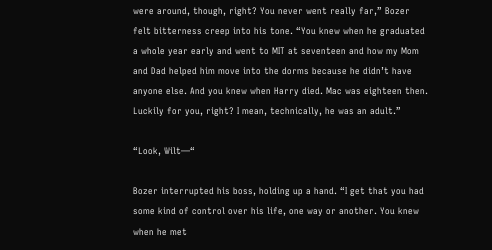were around, though, right? You never went really far,” Bozer felt bitterness creep into his tone. “You knew when he graduated a whole year early and went to MIT at seventeen and how my Mom and Dad helped him move into the dorms because he didn’t have anyone else. And you knew when Harry died. Mac was eighteen then. Luckily for you, right? I mean, technically, he was an adult.”

“Look, Wilt—“

Bozer interrupted his boss, holding up a hand. “I get that you had some kind of control over his life, one way or another. You knew when he met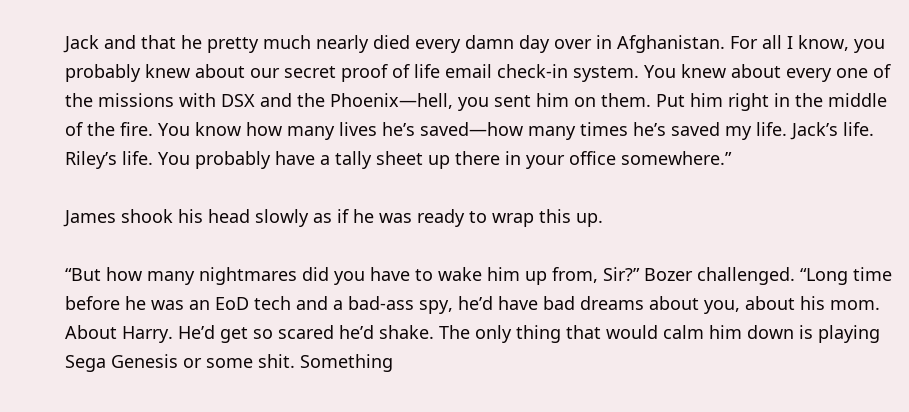Jack and that he pretty much nearly died every damn day over in Afghanistan. For all I know, you probably knew about our secret proof of life email check-in system. You knew about every one of the missions with DSX and the Phoenix—hell, you sent him on them. Put him right in the middle of the fire. You know how many lives he’s saved—how many times he’s saved my life. Jack’s life. Riley’s life. You probably have a tally sheet up there in your office somewhere.”

James shook his head slowly as if he was ready to wrap this up.

“But how many nightmares did you have to wake him up from, Sir?” Bozer challenged. “Long time before he was an EoD tech and a bad-ass spy, he’d have bad dreams about you, about his mom. About Harry. He’d get so scared he’d shake. The only thing that would calm him down is playing Sega Genesis or some shit. Something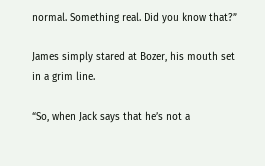normal. Something real. Did you know that?”

James simply stared at Bozer, his mouth set in a grim line.

“So, when Jack says that he’s not a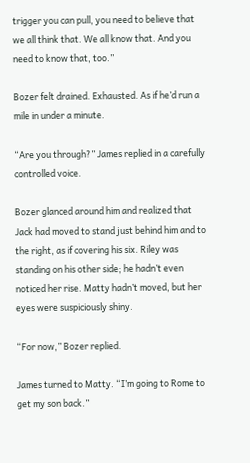trigger you can pull, you need to believe that we all think that. We all know that. And you need to know that, too.”

Bozer felt drained. Exhausted. As if he’d run a mile in under a minute.

“Are you through?” James replied in a carefully controlled voice.

Bozer glanced around him and realized that Jack had moved to stand just behind him and to the right, as if covering his six. Riley was standing on his other side; he hadn’t even noticed her rise. Matty hadn’t moved, but her eyes were suspiciously shiny.

“For now,” Bozer replied.

James turned to Matty. “I’m going to Rome to get my son back.”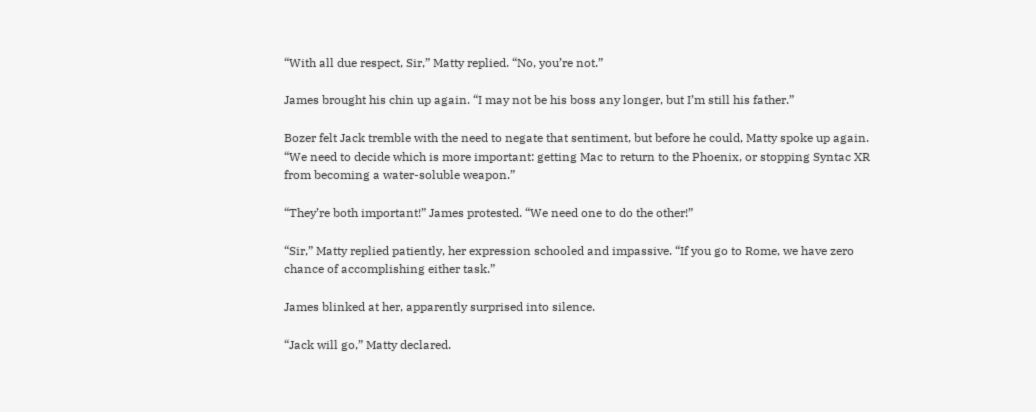“With all due respect, Sir,” Matty replied. “No, you’re not.”

James brought his chin up again. “I may not be his boss any longer, but I’m still his father.”

Bozer felt Jack tremble with the need to negate that sentiment, but before he could, Matty spoke up again. “We need to decide which is more important: getting Mac to return to the Phoenix, or stopping Syntac XR from becoming a water-soluble weapon.”

“They’re both important!” James protested. “We need one to do the other!”

“Sir,” Matty replied patiently, her expression schooled and impassive. “If you go to Rome, we have zero chance of accomplishing either task.”

James blinked at her, apparently surprised into silence.

“Jack will go,” Matty declared.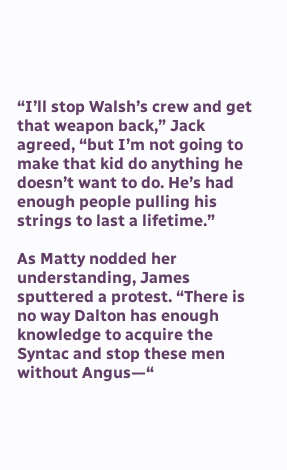“I’ll stop Walsh’s crew and get that weapon back,” Jack agreed, “but I’m not going to make that kid do anything he doesn’t want to do. He’s had enough people pulling his strings to last a lifetime.”

As Matty nodded her understanding, James sputtered a protest. “There is no way Dalton has enough knowledge to acquire the Syntac and stop these men without Angus—“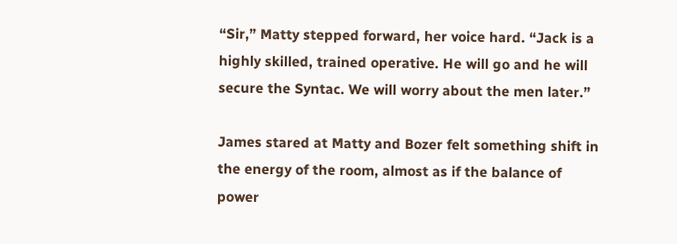“Sir,” Matty stepped forward, her voice hard. “Jack is a highly skilled, trained operative. He will go and he will secure the Syntac. We will worry about the men later.”

James stared at Matty and Bozer felt something shift in the energy of the room, almost as if the balance of power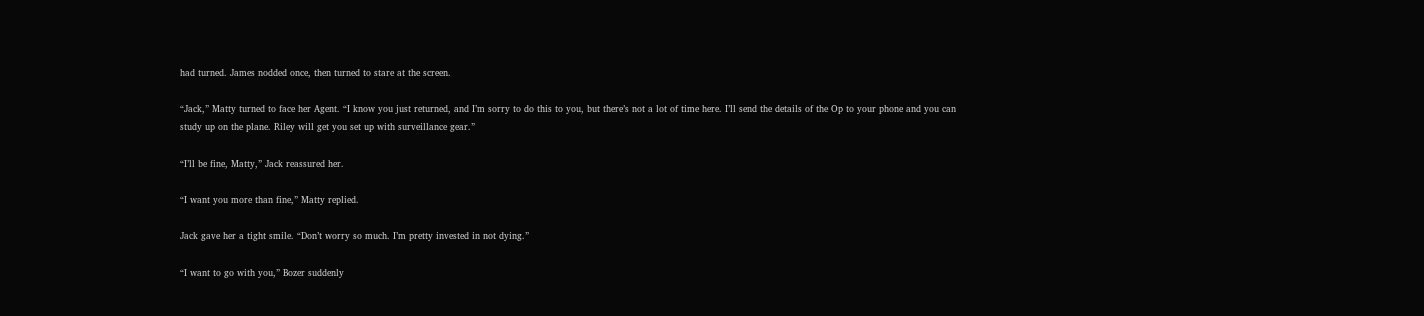had turned. James nodded once, then turned to stare at the screen.

“Jack,” Matty turned to face her Agent. “I know you just returned, and I’m sorry to do this to you, but there’s not a lot of time here. I’ll send the details of the Op to your phone and you can study up on the plane. Riley will get you set up with surveillance gear.”

“I’ll be fine, Matty,” Jack reassured her.

“I want you more than fine,” Matty replied.

Jack gave her a tight smile. “Don’t worry so much. I’m pretty invested in not dying.”

“I want to go with you,” Bozer suddenly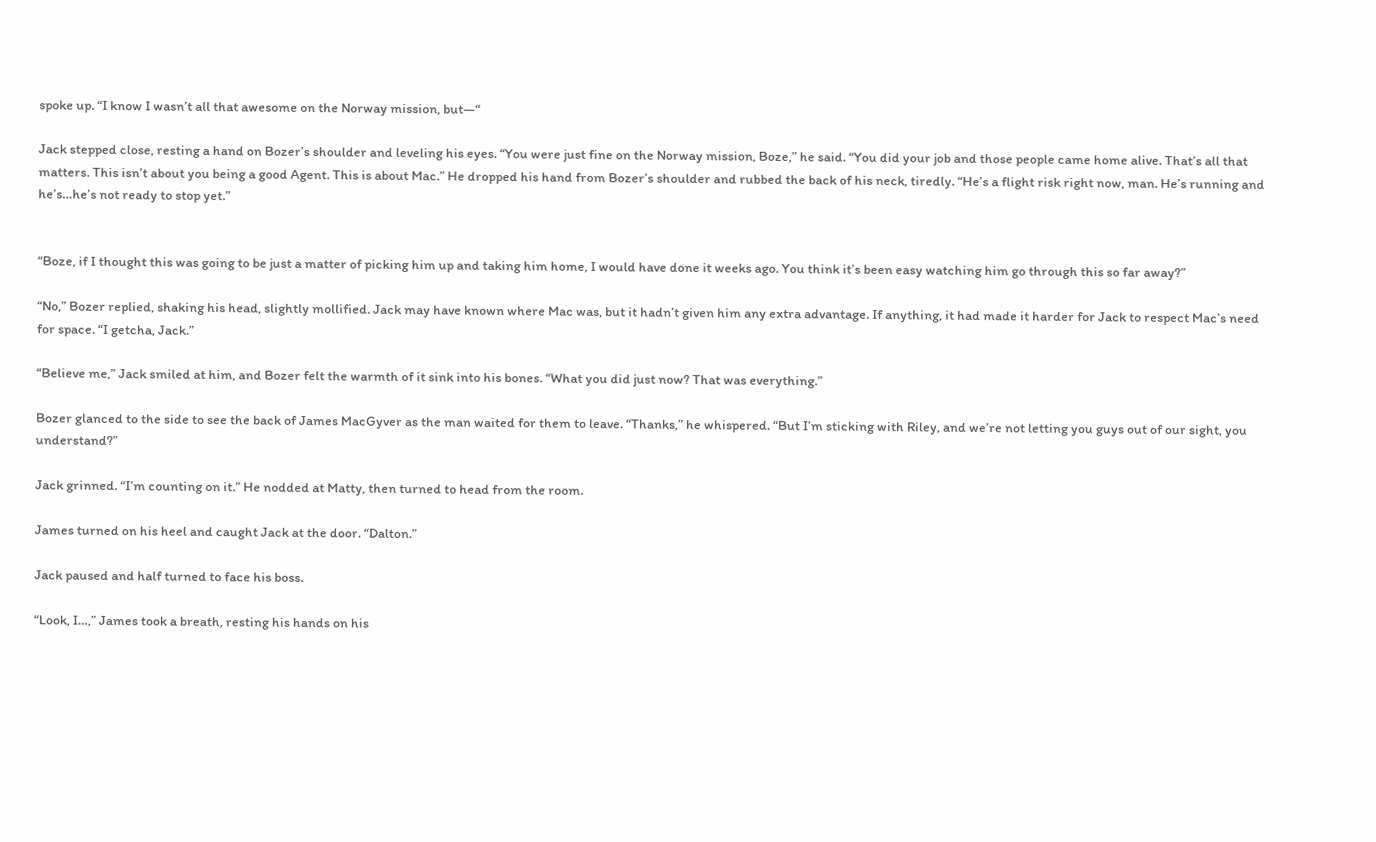spoke up. “I know I wasn’t all that awesome on the Norway mission, but—“

Jack stepped close, resting a hand on Bozer’s shoulder and leveling his eyes. “You were just fine on the Norway mission, Boze,” he said. “You did your job and those people came home alive. That’s all that matters. This isn’t about you being a good Agent. This is about Mac.” He dropped his hand from Bozer’s shoulder and rubbed the back of his neck, tiredly. “He’s a flight risk right now, man. He’s running and he’s…he’s not ready to stop yet.”


“Boze, if I thought this was going to be just a matter of picking him up and taking him home, I would have done it weeks ago. You think it’s been easy watching him go through this so far away?”

“No,” Bozer replied, shaking his head, slightly mollified. Jack may have known where Mac was, but it hadn’t given him any extra advantage. If anything, it had made it harder for Jack to respect Mac’s need for space. “I getcha, Jack.”

“Believe me,” Jack smiled at him, and Bozer felt the warmth of it sink into his bones. “What you did just now? That was everything.”

Bozer glanced to the side to see the back of James MacGyver as the man waited for them to leave. “Thanks,” he whispered. “But I’m sticking with Riley, and we’re not letting you guys out of our sight, you understand?”

Jack grinned. “I’m counting on it.” He nodded at Matty, then turned to head from the room.

James turned on his heel and caught Jack at the door. “Dalton.”

Jack paused and half turned to face his boss.

“Look, I…,” James took a breath, resting his hands on his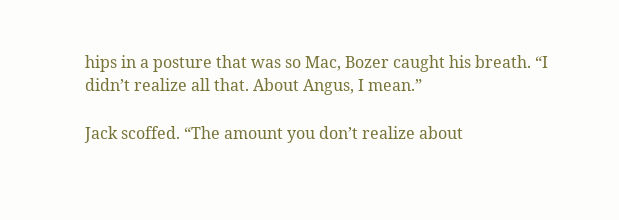hips in a posture that was so Mac, Bozer caught his breath. “I didn’t realize all that. About Angus, I mean.”

Jack scoffed. “The amount you don’t realize about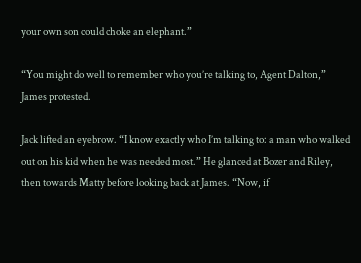your own son could choke an elephant.”

“You might do well to remember who you’re talking to, Agent Dalton,” James protested.

Jack lifted an eyebrow. “I know exactly who I’m talking to: a man who walked out on his kid when he was needed most.” He glanced at Bozer and Riley, then towards Matty before looking back at James. “Now, if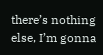there’s nothing else, I’m gonna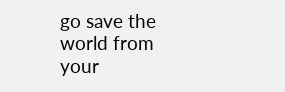go save the world from your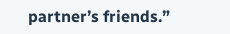partner’s friends.”